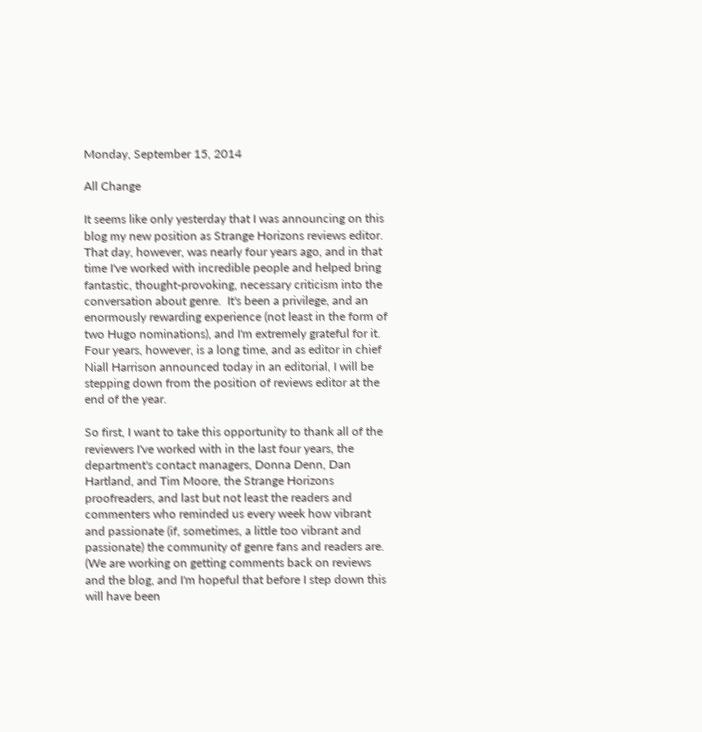Monday, September 15, 2014

All Change

It seems like only yesterday that I was announcing on this blog my new position as Strange Horizons reviews editor.  That day, however, was nearly four years ago, and in that time I've worked with incredible people and helped bring fantastic, thought-provoking, necessary criticism into the conversation about genre.  It's been a privilege, and an enormously rewarding experience (not least in the form of two Hugo nominations), and I'm extremely grateful for it.  Four years, however, is a long time, and as editor in chief Niall Harrison announced today in an editorial, I will be stepping down from the position of reviews editor at the end of the year.

So first, I want to take this opportunity to thank all of the reviewers I've worked with in the last four years, the department's contact managers, Donna Denn, Dan Hartland, and Tim Moore, the Strange Horizons proofreaders, and last but not least the readers and commenters who reminded us every week how vibrant and passionate (if, sometimes, a little too vibrant and passionate) the community of genre fans and readers are.  (We are working on getting comments back on reviews and the blog, and I'm hopeful that before I step down this will have been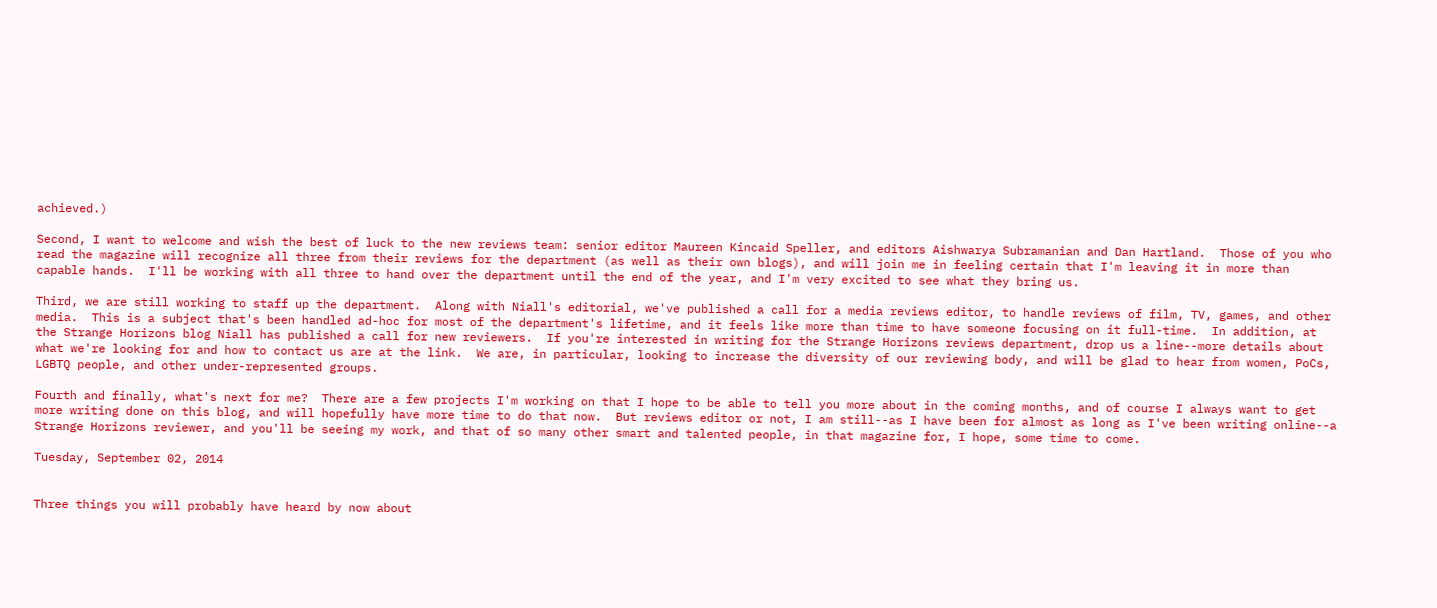achieved.)

Second, I want to welcome and wish the best of luck to the new reviews team: senior editor Maureen Kincaid Speller, and editors Aishwarya Subramanian and Dan Hartland.  Those of you who read the magazine will recognize all three from their reviews for the department (as well as their own blogs), and will join me in feeling certain that I'm leaving it in more than capable hands.  I'll be working with all three to hand over the department until the end of the year, and I'm very excited to see what they bring us.

Third, we are still working to staff up the department.  Along with Niall's editorial, we've published a call for a media reviews editor, to handle reviews of film, TV, games, and other media.  This is a subject that's been handled ad-hoc for most of the department's lifetime, and it feels like more than time to have someone focusing on it full-time.  In addition, at the Strange Horizons blog Niall has published a call for new reviewers.  If you're interested in writing for the Strange Horizons reviews department, drop us a line--more details about what we're looking for and how to contact us are at the link.  We are, in particular, looking to increase the diversity of our reviewing body, and will be glad to hear from women, PoCs, LGBTQ people, and other under-represented groups.

Fourth and finally, what's next for me?  There are a few projects I'm working on that I hope to be able to tell you more about in the coming months, and of course I always want to get more writing done on this blog, and will hopefully have more time to do that now.  But reviews editor or not, I am still--as I have been for almost as long as I've been writing online--a Strange Horizons reviewer, and you'll be seeing my work, and that of so many other smart and talented people, in that magazine for, I hope, some time to come.

Tuesday, September 02, 2014


Three things you will probably have heard by now about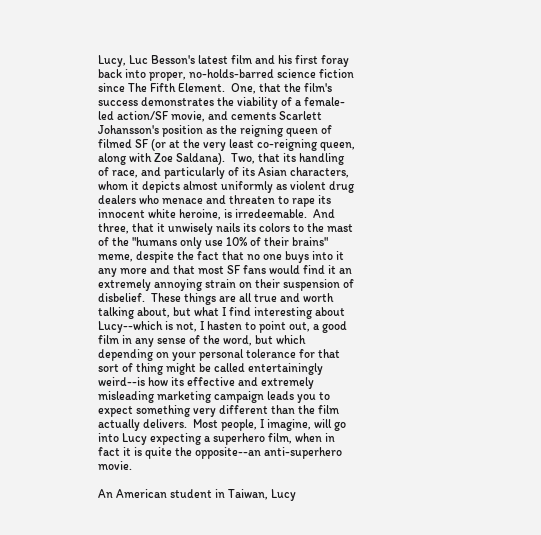Lucy, Luc Besson's latest film and his first foray back into proper, no-holds-barred science fiction since The Fifth Element.  One, that the film's success demonstrates the viability of a female-led action/SF movie, and cements Scarlett Johansson's position as the reigning queen of filmed SF (or at the very least co-reigning queen, along with Zoe Saldana).  Two, that its handling of race, and particularly of its Asian characters, whom it depicts almost uniformly as violent drug dealers who menace and threaten to rape its innocent white heroine, is irredeemable.  And three, that it unwisely nails its colors to the mast of the "humans only use 10% of their brains" meme, despite the fact that no one buys into it any more and that most SF fans would find it an extremely annoying strain on their suspension of disbelief.  These things are all true and worth talking about, but what I find interesting about Lucy--which is not, I hasten to point out, a good film in any sense of the word, but which depending on your personal tolerance for that sort of thing might be called entertainingly weird--is how its effective and extremely misleading marketing campaign leads you to expect something very different than the film actually delivers.  Most people, I imagine, will go into Lucy expecting a superhero film, when in fact it is quite the opposite--an anti-superhero movie.

An American student in Taiwan, Lucy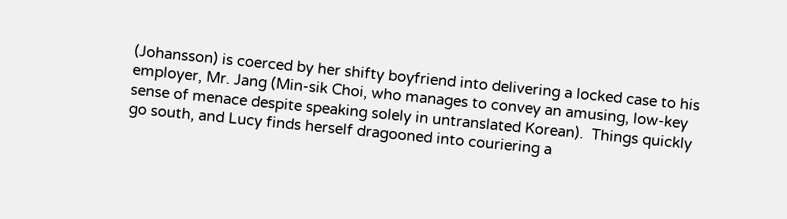(Johansson) is coerced by her shifty boyfriend into delivering a locked case to his employer, Mr. Jang (Min-sik Choi, who manages to convey an amusing, low-key sense of menace despite speaking solely in untranslated Korean).  Things quickly go south, and Lucy finds herself dragooned into couriering a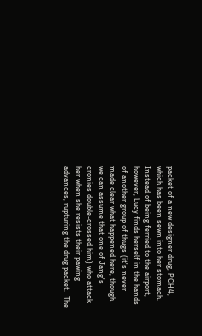packet of a new designer drug, PCH4, which has been sewn into her stomach.  Instead of being ferried to the airport, however, Lucy finds herself in the hands of another group of thugs (it's never made clear what happened here, though we can assume that one of Jang's cronies double-crossed him) who attack her when she resists their pawing advances, rupturing the drug packet.  The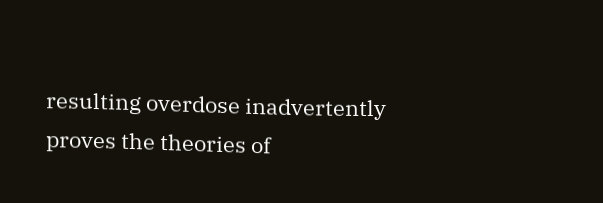resulting overdose inadvertently proves the theories of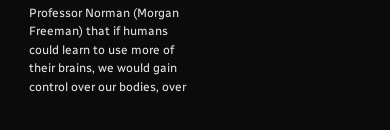Professor Norman (Morgan Freeman) that if humans could learn to use more of their brains, we would gain control over our bodies, over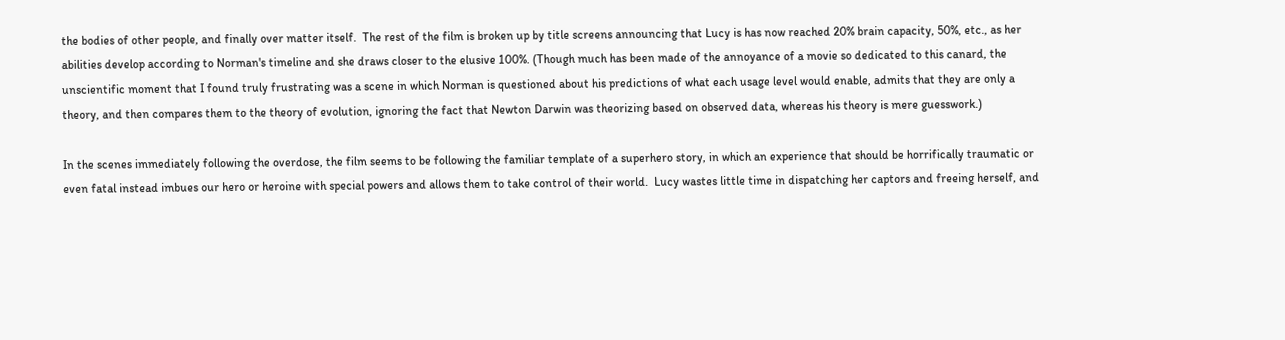the bodies of other people, and finally over matter itself.  The rest of the film is broken up by title screens announcing that Lucy is has now reached 20% brain capacity, 50%, etc., as her abilities develop according to Norman's timeline and she draws closer to the elusive 100%. (Though much has been made of the annoyance of a movie so dedicated to this canard, the unscientific moment that I found truly frustrating was a scene in which Norman is questioned about his predictions of what each usage level would enable, admits that they are only a theory, and then compares them to the theory of evolution, ignoring the fact that Newton Darwin was theorizing based on observed data, whereas his theory is mere guesswork.)

In the scenes immediately following the overdose, the film seems to be following the familiar template of a superhero story, in which an experience that should be horrifically traumatic or even fatal instead imbues our hero or heroine with special powers and allows them to take control of their world.  Lucy wastes little time in dispatching her captors and freeing herself, and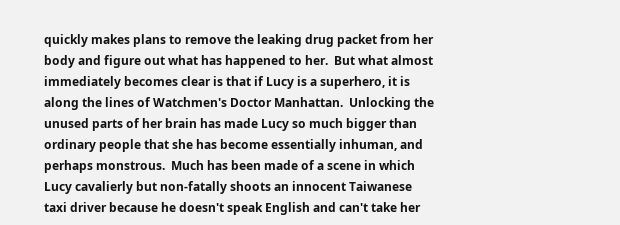quickly makes plans to remove the leaking drug packet from her body and figure out what has happened to her.  But what almost immediately becomes clear is that if Lucy is a superhero, it is along the lines of Watchmen's Doctor Manhattan.  Unlocking the unused parts of her brain has made Lucy so much bigger than ordinary people that she has become essentially inhuman, and perhaps monstrous.  Much has been made of a scene in which Lucy cavalierly but non-fatally shoots an innocent Taiwanese taxi driver because he doesn't speak English and can't take her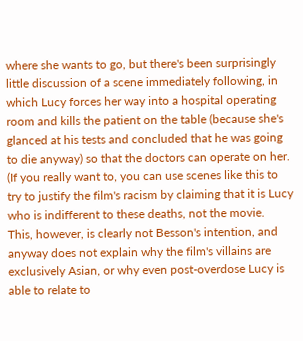where she wants to go, but there's been surprisingly little discussion of a scene immediately following, in which Lucy forces her way into a hospital operating room and kills the patient on the table (because she's glanced at his tests and concluded that he was going to die anyway) so that the doctors can operate on her.  (If you really want to, you can use scenes like this to try to justify the film's racism by claiming that it is Lucy who is indifferent to these deaths, not the movie.  This, however, is clearly not Besson's intention, and anyway does not explain why the film's villains are exclusively Asian, or why even post-overdose Lucy is able to relate to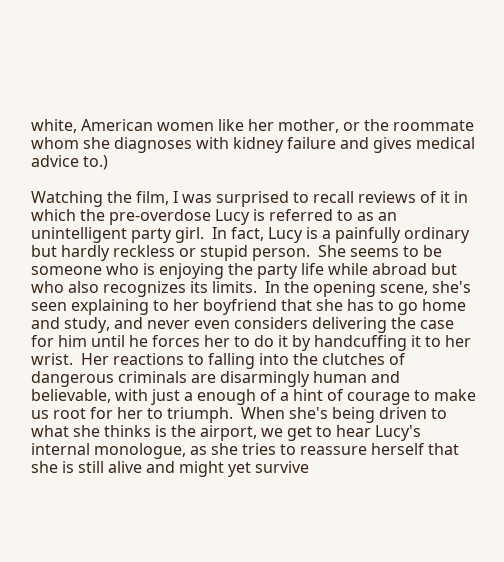white, American women like her mother, or the roommate whom she diagnoses with kidney failure and gives medical advice to.)

Watching the film, I was surprised to recall reviews of it in which the pre-overdose Lucy is referred to as an unintelligent party girl.  In fact, Lucy is a painfully ordinary but hardly reckless or stupid person.  She seems to be someone who is enjoying the party life while abroad but who also recognizes its limits.  In the opening scene, she's seen explaining to her boyfriend that she has to go home and study, and never even considers delivering the case for him until he forces her to do it by handcuffing it to her wrist.  Her reactions to falling into the clutches of dangerous criminals are disarmingly human and believable, with just a enough of a hint of courage to make us root for her to triumph.  When she's being driven to what she thinks is the airport, we get to hear Lucy's internal monologue, as she tries to reassure herself that she is still alive and might yet survive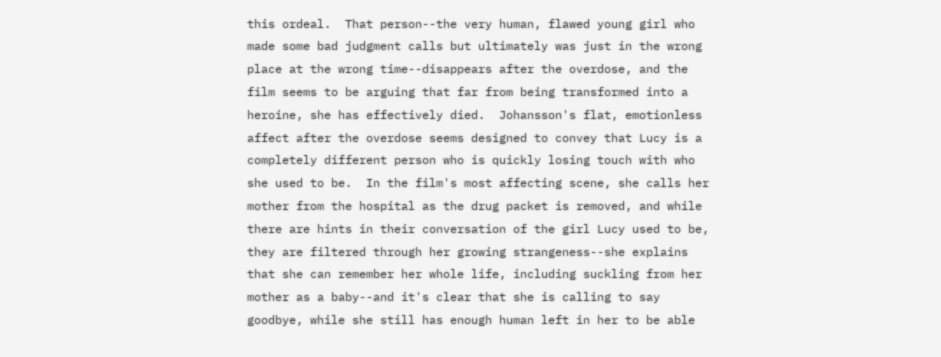this ordeal.  That person--the very human, flawed young girl who made some bad judgment calls but ultimately was just in the wrong place at the wrong time--disappears after the overdose, and the film seems to be arguing that far from being transformed into a heroine, she has effectively died.  Johansson's flat, emotionless affect after the overdose seems designed to convey that Lucy is a completely different person who is quickly losing touch with who she used to be.  In the film's most affecting scene, she calls her mother from the hospital as the drug packet is removed, and while there are hints in their conversation of the girl Lucy used to be, they are filtered through her growing strangeness--she explains that she can remember her whole life, including suckling from her mother as a baby--and it's clear that she is calling to say goodbye, while she still has enough human left in her to be able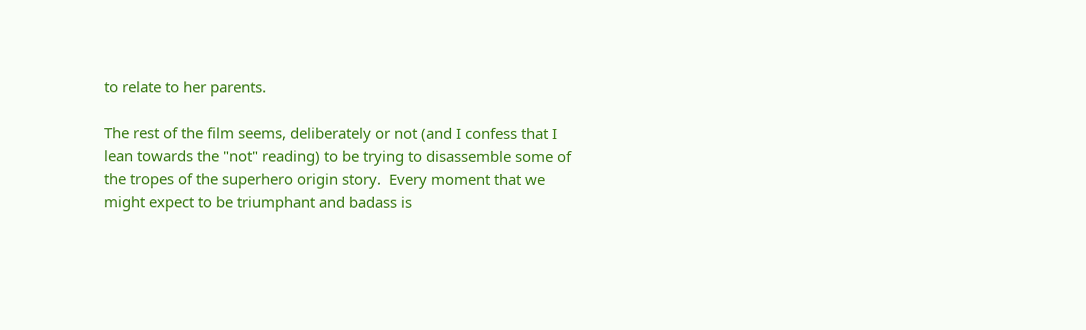to relate to her parents.

The rest of the film seems, deliberately or not (and I confess that I lean towards the "not" reading) to be trying to disassemble some of the tropes of the superhero origin story.  Every moment that we might expect to be triumphant and badass is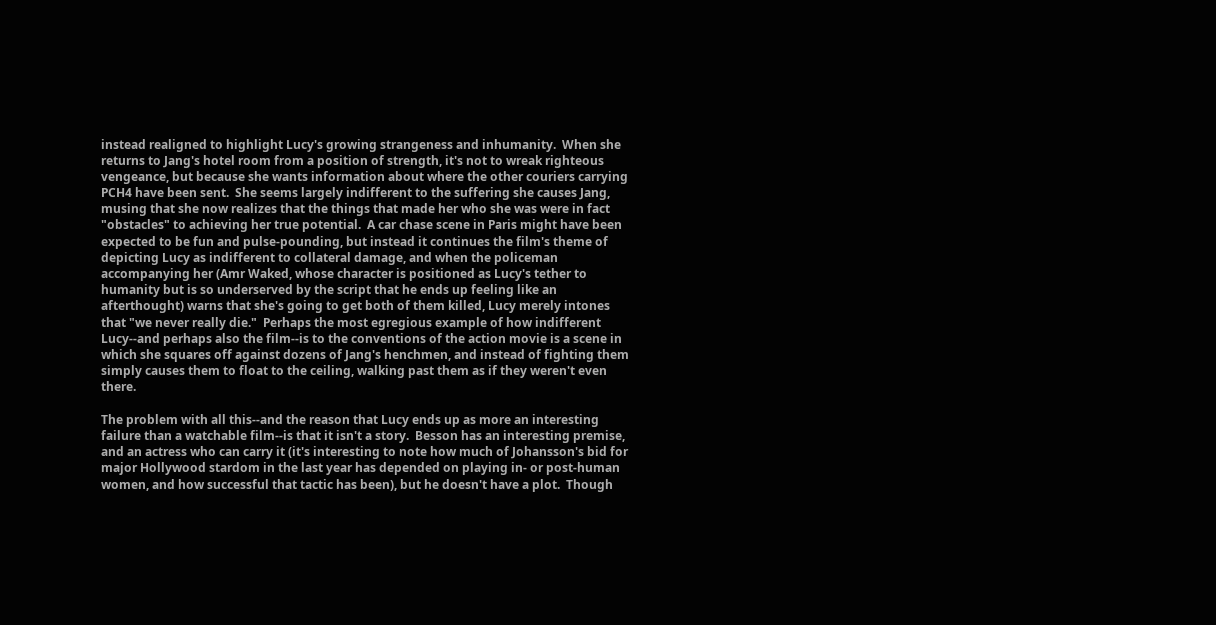instead realigned to highlight Lucy's growing strangeness and inhumanity.  When she returns to Jang's hotel room from a position of strength, it's not to wreak righteous vengeance, but because she wants information about where the other couriers carrying PCH4 have been sent.  She seems largely indifferent to the suffering she causes Jang, musing that she now realizes that the things that made her who she was were in fact "obstacles" to achieving her true potential.  A car chase scene in Paris might have been expected to be fun and pulse-pounding, but instead it continues the film's theme of depicting Lucy as indifferent to collateral damage, and when the policeman accompanying her (Amr Waked, whose character is positioned as Lucy's tether to humanity but is so underserved by the script that he ends up feeling like an afterthought) warns that she's going to get both of them killed, Lucy merely intones that "we never really die."  Perhaps the most egregious example of how indifferent Lucy--and perhaps also the film--is to the conventions of the action movie is a scene in which she squares off against dozens of Jang's henchmen, and instead of fighting them simply causes them to float to the ceiling, walking past them as if they weren't even there.

The problem with all this--and the reason that Lucy ends up as more an interesting failure than a watchable film--is that it isn't a story.  Besson has an interesting premise, and an actress who can carry it (it's interesting to note how much of Johansson's bid for major Hollywood stardom in the last year has depended on playing in- or post-human women, and how successful that tactic has been), but he doesn't have a plot.  Though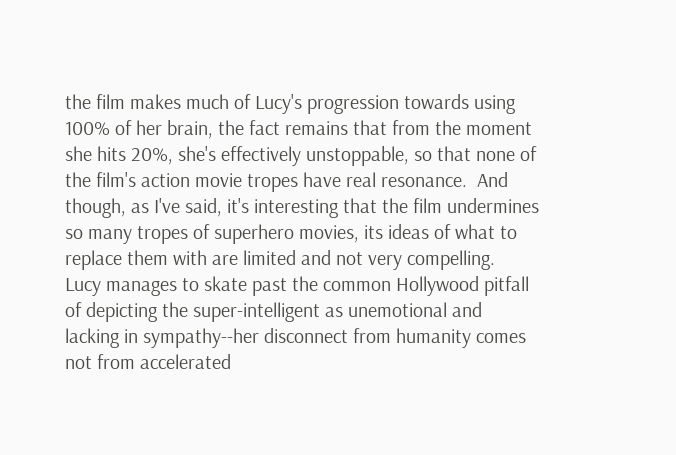the film makes much of Lucy's progression towards using 100% of her brain, the fact remains that from the moment she hits 20%, she's effectively unstoppable, so that none of the film's action movie tropes have real resonance.  And though, as I've said, it's interesting that the film undermines so many tropes of superhero movies, its ideas of what to replace them with are limited and not very compelling.  Lucy manages to skate past the common Hollywood pitfall of depicting the super-intelligent as unemotional and lacking in sympathy--her disconnect from humanity comes not from accelerated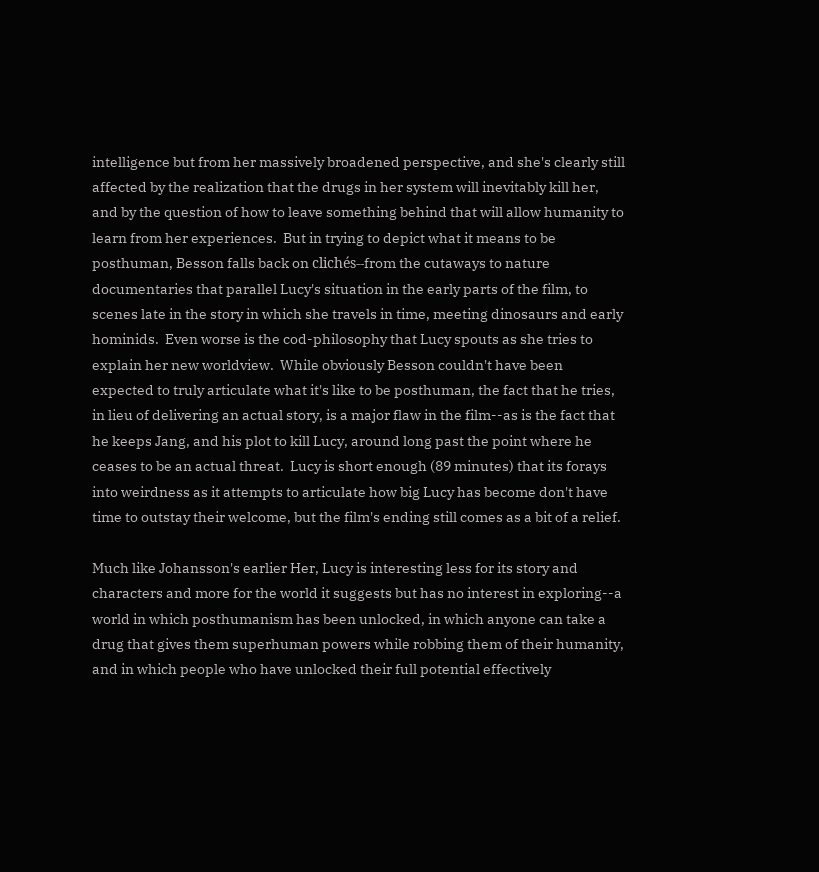intelligence but from her massively broadened perspective, and she's clearly still affected by the realization that the drugs in her system will inevitably kill her, and by the question of how to leave something behind that will allow humanity to learn from her experiences.  But in trying to depict what it means to be posthuman, Besson falls back on clichés--from the cutaways to nature documentaries that parallel Lucy's situation in the early parts of the film, to scenes late in the story in which she travels in time, meeting dinosaurs and early hominids.  Even worse is the cod-philosophy that Lucy spouts as she tries to explain her new worldview.  While obviously Besson couldn't have been expected to truly articulate what it's like to be posthuman, the fact that he tries, in lieu of delivering an actual story, is a major flaw in the film--as is the fact that he keeps Jang, and his plot to kill Lucy, around long past the point where he ceases to be an actual threat.  Lucy is short enough (89 minutes) that its forays into weirdness as it attempts to articulate how big Lucy has become don't have time to outstay their welcome, but the film's ending still comes as a bit of a relief.

Much like Johansson's earlier Her, Lucy is interesting less for its story and characters and more for the world it suggests but has no interest in exploring--a world in which posthumanism has been unlocked, in which anyone can take a drug that gives them superhuman powers while robbing them of their humanity, and in which people who have unlocked their full potential effectively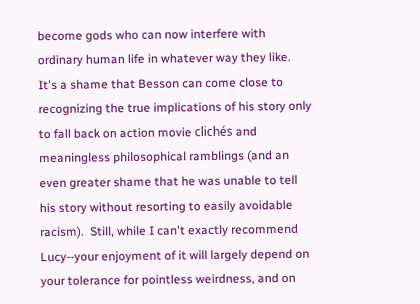become gods who can now interfere with ordinary human life in whatever way they like.  It's a shame that Besson can come close to recognizing the true implications of his story only to fall back on action movie clichés and meaningless philosophical ramblings (and an even greater shame that he was unable to tell his story without resorting to easily avoidable racism).  Still, while I can't exactly recommend Lucy--your enjoyment of it will largely depend on your tolerance for pointless weirdness, and on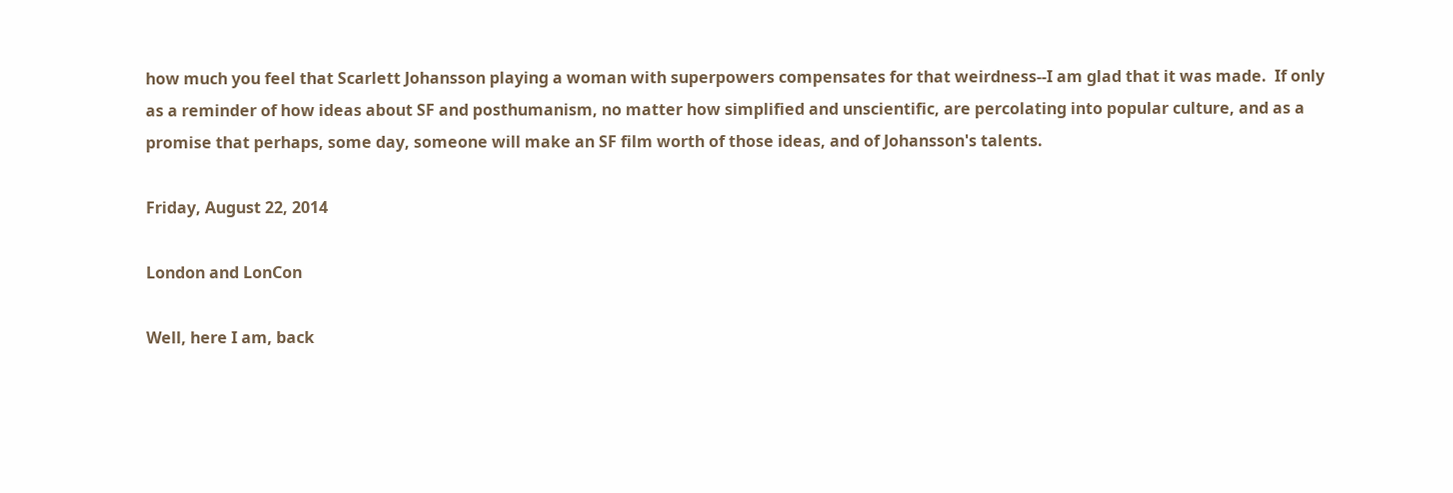how much you feel that Scarlett Johansson playing a woman with superpowers compensates for that weirdness--I am glad that it was made.  If only as a reminder of how ideas about SF and posthumanism, no matter how simplified and unscientific, are percolating into popular culture, and as a promise that perhaps, some day, someone will make an SF film worth of those ideas, and of Johansson's talents.

Friday, August 22, 2014

London and LonCon

Well, here I am, back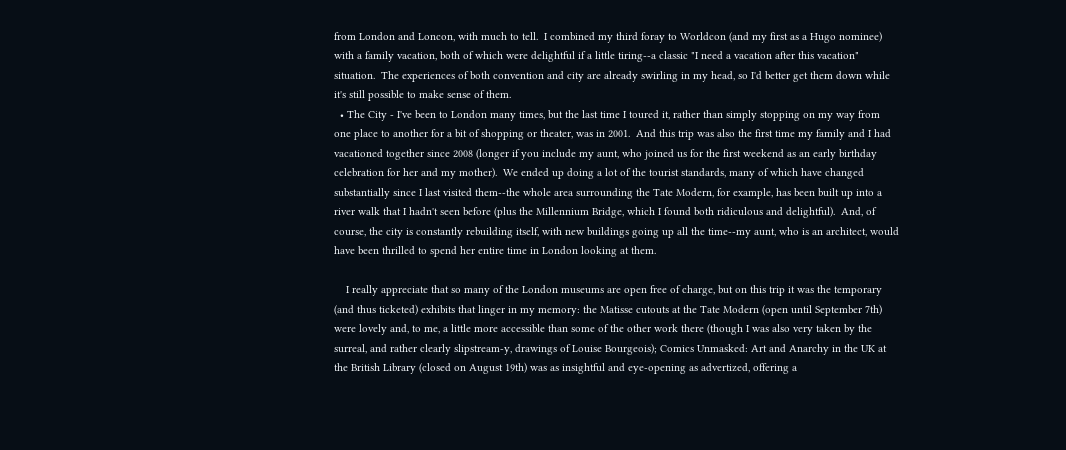from London and Loncon, with much to tell.  I combined my third foray to Worldcon (and my first as a Hugo nominee) with a family vacation, both of which were delightful if a little tiring--a classic "I need a vacation after this vacation" situation.  The experiences of both convention and city are already swirling in my head, so I'd better get them down while it's still possible to make sense of them.
  • The City - I've been to London many times, but the last time I toured it, rather than simply stopping on my way from one place to another for a bit of shopping or theater, was in 2001.  And this trip was also the first time my family and I had vacationed together since 2008 (longer if you include my aunt, who joined us for the first weekend as an early birthday celebration for her and my mother).  We ended up doing a lot of the tourist standards, many of which have changed substantially since I last visited them--the whole area surrounding the Tate Modern, for example, has been built up into a river walk that I hadn't seen before (plus the Millennium Bridge, which I found both ridiculous and delightful).  And, of course, the city is constantly rebuilding itself, with new buildings going up all the time--my aunt, who is an architect, would have been thrilled to spend her entire time in London looking at them.

    I really appreciate that so many of the London museums are open free of charge, but on this trip it was the temporary (and thus ticketed) exhibits that linger in my memory: the Matisse cutouts at the Tate Modern (open until September 7th) were lovely and, to me, a little more accessible than some of the other work there (though I was also very taken by the surreal, and rather clearly slipstream-y, drawings of Louise Bourgeois); Comics Unmasked: Art and Anarchy in the UK at the British Library (closed on August 19th) was as insightful and eye-opening as advertized, offering a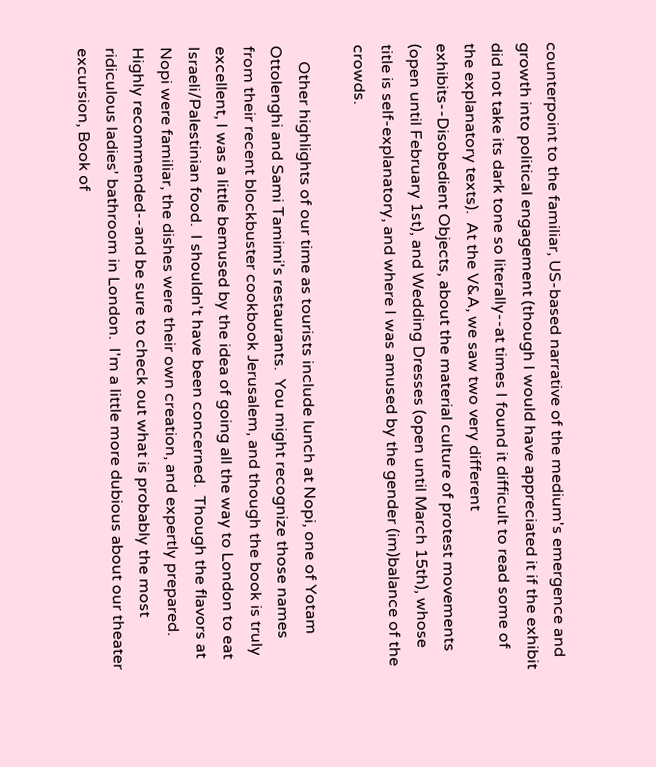counterpoint to the familiar, US-based narrative of the medium's emergence and growth into political engagement (though I would have appreciated it if the exhibit did not take its dark tone so literally--at times I found it difficult to read some of the explanatory texts).  At the V&A, we saw two very different exhibits--Disobedient Objects, about the material culture of protest movements (open until February 1st), and Wedding Dresses (open until March 15th), whose title is self-explanatory, and where I was amused by the gender (im)balance of the crowds.

    Other highlights of our time as tourists include lunch at Nopi, one of Yotam Ottolenghi and Sami Tamimi's restaurants.  You might recognize those names from their recent blockbuster cookbook Jerusalem, and though the book is truly excellent, I was a little bemused by the idea of going all the way to London to eat Israeli/Palestinian food.  I shouldn't have been concerned.  Though the flavors at Nopi were familiar, the dishes were their own creation, and expertly prepared.  Highly recommended--and be sure to check out what is probably the most ridiculous ladies' bathroom in London.  I'm a little more dubious about our theater excursion, Book of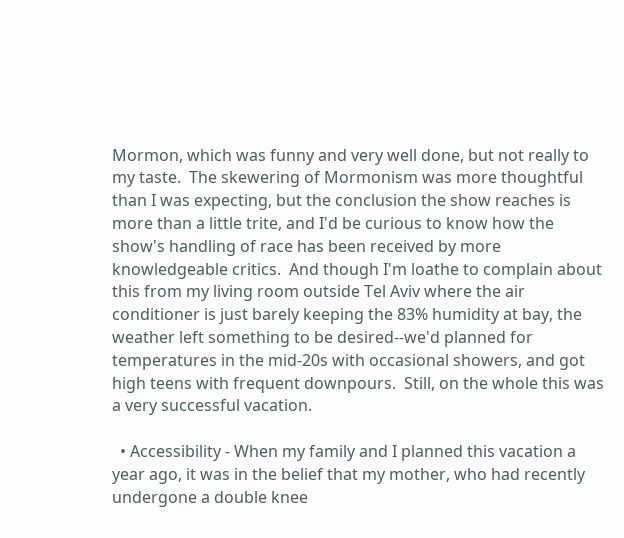Mormon, which was funny and very well done, but not really to my taste.  The skewering of Mormonism was more thoughtful than I was expecting, but the conclusion the show reaches is more than a little trite, and I'd be curious to know how the show's handling of race has been received by more knowledgeable critics.  And though I'm loathe to complain about this from my living room outside Tel Aviv where the air conditioner is just barely keeping the 83% humidity at bay, the weather left something to be desired--we'd planned for temperatures in the mid-20s with occasional showers, and got high teens with frequent downpours.  Still, on the whole this was a very successful vacation.

  • Accessibility - When my family and I planned this vacation a year ago, it was in the belief that my mother, who had recently undergone a double knee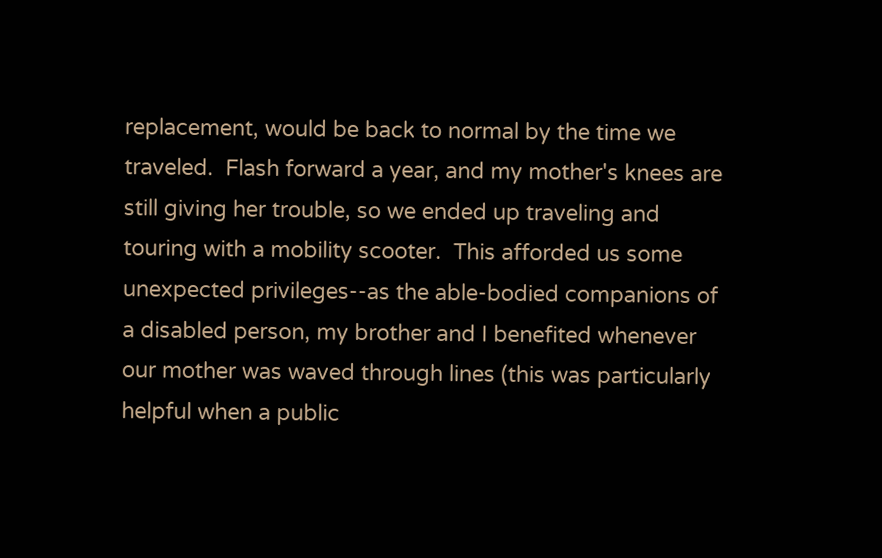replacement, would be back to normal by the time we traveled.  Flash forward a year, and my mother's knees are still giving her trouble, so we ended up traveling and touring with a mobility scooter.  This afforded us some unexpected privileges--as the able-bodied companions of a disabled person, my brother and I benefited whenever our mother was waved through lines (this was particularly helpful when a public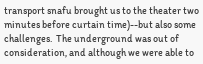transport snafu brought us to the theater two minutes before curtain time)--but also some challenges.  The underground was out of consideration, and although we were able to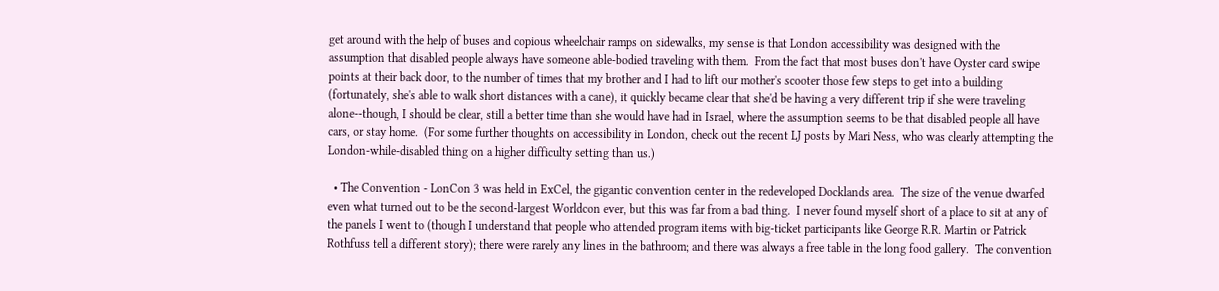get around with the help of buses and copious wheelchair ramps on sidewalks, my sense is that London accessibility was designed with the assumption that disabled people always have someone able-bodied traveling with them.  From the fact that most buses don't have Oyster card swipe points at their back door, to the number of times that my brother and I had to lift our mother's scooter those few steps to get into a building (fortunately, she's able to walk short distances with a cane), it quickly became clear that she'd be having a very different trip if she were traveling alone--though, I should be clear, still a better time than she would have had in Israel, where the assumption seems to be that disabled people all have cars, or stay home.  (For some further thoughts on accessibility in London, check out the recent LJ posts by Mari Ness, who was clearly attempting the London-while-disabled thing on a higher difficulty setting than us.)

  • The Convention - LonCon 3 was held in ExCel, the gigantic convention center in the redeveloped Docklands area.  The size of the venue dwarfed even what turned out to be the second-largest Worldcon ever, but this was far from a bad thing.  I never found myself short of a place to sit at any of the panels I went to (though I understand that people who attended program items with big-ticket participants like George R.R. Martin or Patrick Rothfuss tell a different story); there were rarely any lines in the bathroom; and there was always a free table in the long food gallery.  The convention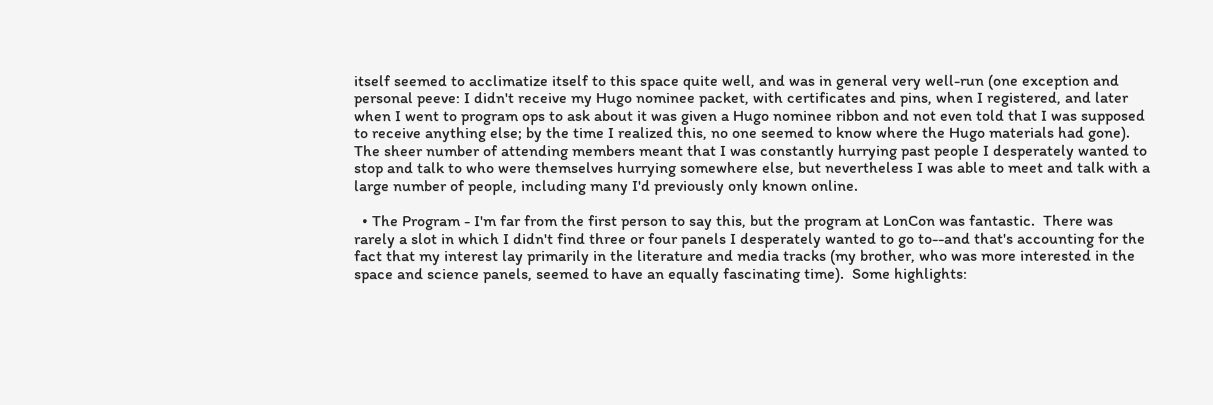itself seemed to acclimatize itself to this space quite well, and was in general very well-run (one exception and personal peeve: I didn't receive my Hugo nominee packet, with certificates and pins, when I registered, and later when I went to program ops to ask about it was given a Hugo nominee ribbon and not even told that I was supposed to receive anything else; by the time I realized this, no one seemed to know where the Hugo materials had gone).  The sheer number of attending members meant that I was constantly hurrying past people I desperately wanted to stop and talk to who were themselves hurrying somewhere else, but nevertheless I was able to meet and talk with a large number of people, including many I'd previously only known online.

  • The Program - I'm far from the first person to say this, but the program at LonCon was fantastic.  There was rarely a slot in which I didn't find three or four panels I desperately wanted to go to--and that's accounting for the fact that my interest lay primarily in the literature and media tracks (my brother, who was more interested in the space and science panels, seemed to have an equally fascinating time).  Some highlights: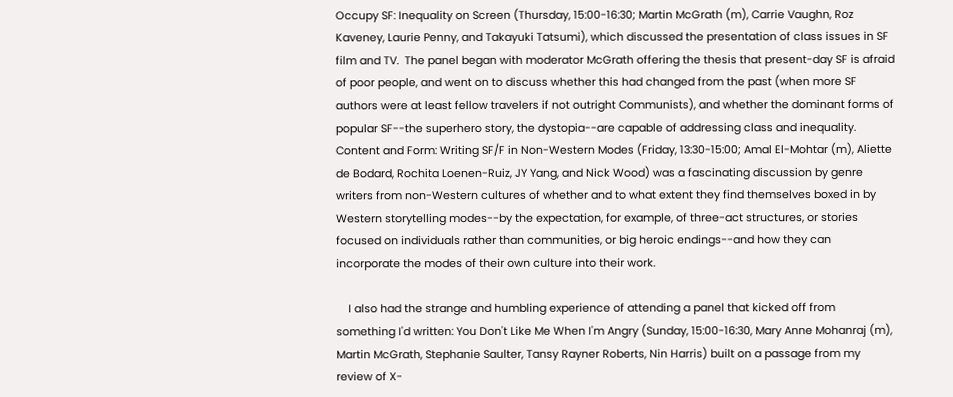Occupy SF: Inequality on Screen (Thursday, 15:00-16:30; Martin McGrath (m), Carrie Vaughn, Roz Kaveney, Laurie Penny, and Takayuki Tatsumi), which discussed the presentation of class issues in SF film and TV.  The panel began with moderator McGrath offering the thesis that present-day SF is afraid of poor people, and went on to discuss whether this had changed from the past (when more SF authors were at least fellow travelers if not outright Communists), and whether the dominant forms of popular SF--the superhero story, the dystopia--are capable of addressing class and inequality.  Content and Form: Writing SF/F in Non-Western Modes (Friday, 13:30-15:00; Amal El-Mohtar (m), Aliette de Bodard, Rochita Loenen-Ruiz, JY Yang, and Nick Wood) was a fascinating discussion by genre writers from non-Western cultures of whether and to what extent they find themselves boxed in by Western storytelling modes--by the expectation, for example, of three-act structures, or stories focused on individuals rather than communities, or big heroic endings--and how they can incorporate the modes of their own culture into their work.

    I also had the strange and humbling experience of attending a panel that kicked off from something I'd written: You Don't Like Me When I'm Angry (Sunday, 15:00-16:30, Mary Anne Mohanraj (m), Martin McGrath, Stephanie Saulter, Tansy Rayner Roberts, Nin Harris) built on a passage from my review of X-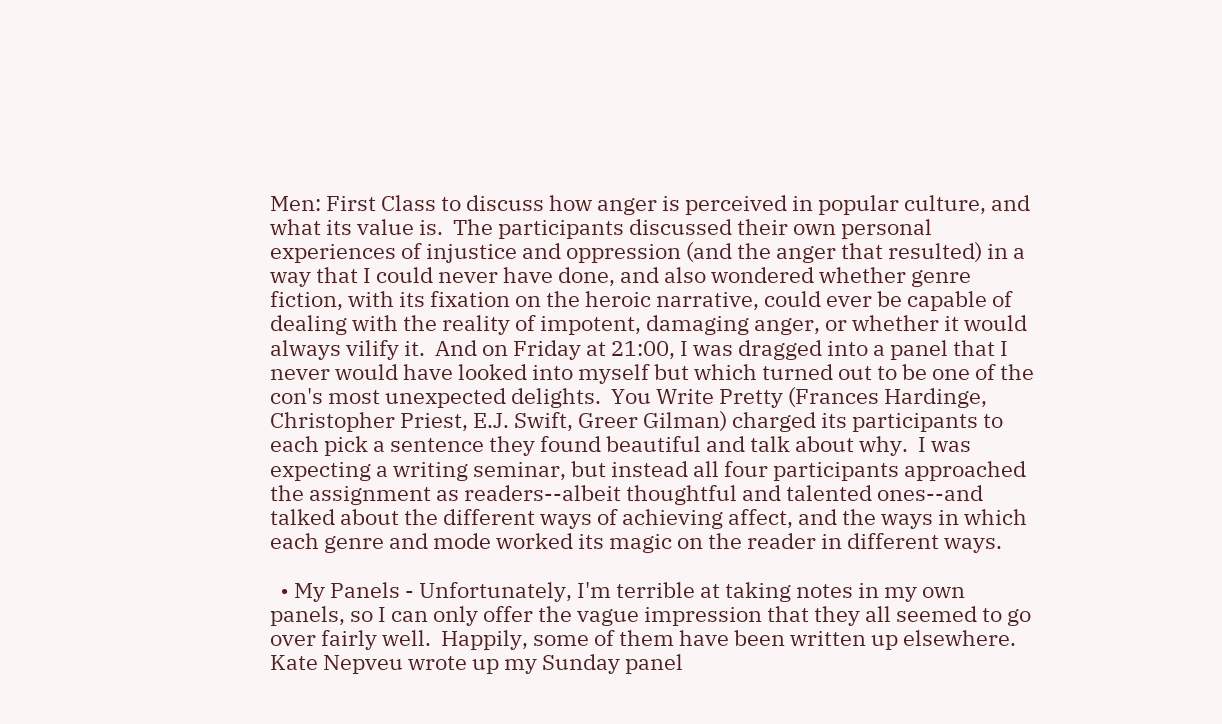Men: First Class to discuss how anger is perceived in popular culture, and what its value is.  The participants discussed their own personal experiences of injustice and oppression (and the anger that resulted) in a way that I could never have done, and also wondered whether genre fiction, with its fixation on the heroic narrative, could ever be capable of dealing with the reality of impotent, damaging anger, or whether it would always vilify it.  And on Friday at 21:00, I was dragged into a panel that I never would have looked into myself but which turned out to be one of the con's most unexpected delights.  You Write Pretty (Frances Hardinge, Christopher Priest, E.J. Swift, Greer Gilman) charged its participants to each pick a sentence they found beautiful and talk about why.  I was expecting a writing seminar, but instead all four participants approached the assignment as readers--albeit thoughtful and talented ones--and talked about the different ways of achieving affect, and the ways in which each genre and mode worked its magic on the reader in different ways.

  • My Panels - Unfortunately, I'm terrible at taking notes in my own panels, so I can only offer the vague impression that they all seemed to go over fairly well.  Happily, some of them have been written up elsewhere.  Kate Nepveu wrote up my Sunday panel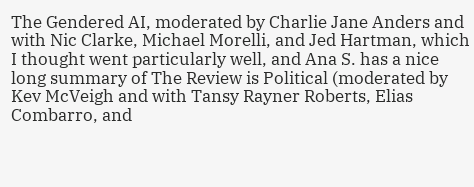The Gendered AI, moderated by Charlie Jane Anders and with Nic Clarke, Michael Morelli, and Jed Hartman, which I thought went particularly well, and Ana S. has a nice long summary of The Review is Political (moderated by Kev McVeigh and with Tansy Rayner Roberts, Elias Combarro, and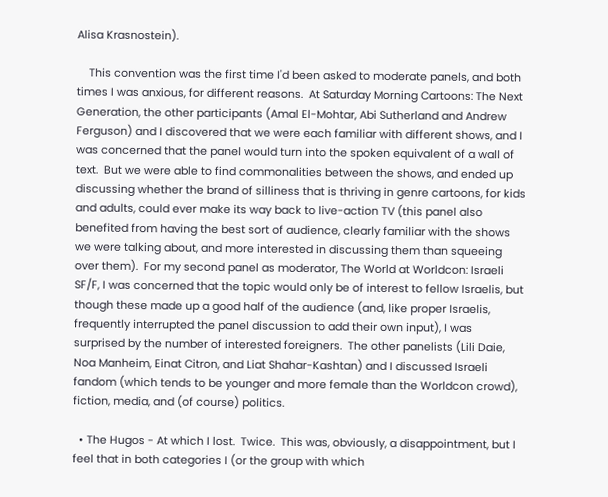Alisa Krasnostein).

    This convention was the first time I'd been asked to moderate panels, and both times I was anxious, for different reasons.  At Saturday Morning Cartoons: The Next Generation, the other participants (Amal El-Mohtar, Abi Sutherland and Andrew Ferguson) and I discovered that we were each familiar with different shows, and I was concerned that the panel would turn into the spoken equivalent of a wall of text.  But we were able to find commonalities between the shows, and ended up discussing whether the brand of silliness that is thriving in genre cartoons, for kids and adults, could ever make its way back to live-action TV (this panel also benefited from having the best sort of audience, clearly familiar with the shows we were talking about, and more interested in discussing them than squeeing over them).  For my second panel as moderator, The World at Worldcon: Israeli SF/F, I was concerned that the topic would only be of interest to fellow Israelis, but though these made up a good half of the audience (and, like proper Israelis, frequently interrupted the panel discussion to add their own input), I was surprised by the number of interested foreigners.  The other panelists (Lili Daie, Noa Manheim, Einat Citron, and Liat Shahar-Kashtan) and I discussed Israeli fandom (which tends to be younger and more female than the Worldcon crowd), fiction, media, and (of course) politics.

  • The Hugos - At which I lost.  Twice.  This was, obviously, a disappointment, but I feel that in both categories I (or the group with which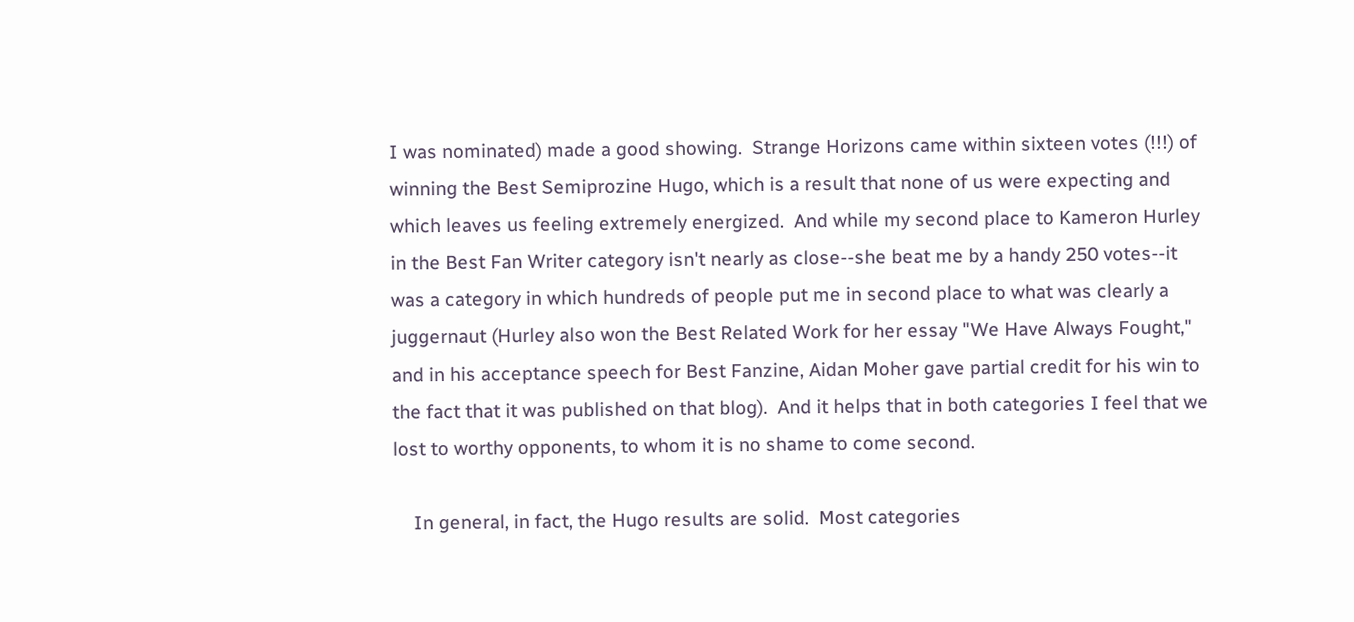I was nominated) made a good showing.  Strange Horizons came within sixteen votes (!!!) of winning the Best Semiprozine Hugo, which is a result that none of us were expecting and which leaves us feeling extremely energized.  And while my second place to Kameron Hurley in the Best Fan Writer category isn't nearly as close--she beat me by a handy 250 votes--it was a category in which hundreds of people put me in second place to what was clearly a juggernaut (Hurley also won the Best Related Work for her essay "We Have Always Fought," and in his acceptance speech for Best Fanzine, Aidan Moher gave partial credit for his win to the fact that it was published on that blog).  And it helps that in both categories I feel that we lost to worthy opponents, to whom it is no shame to come second.

    In general, in fact, the Hugo results are solid.  Most categories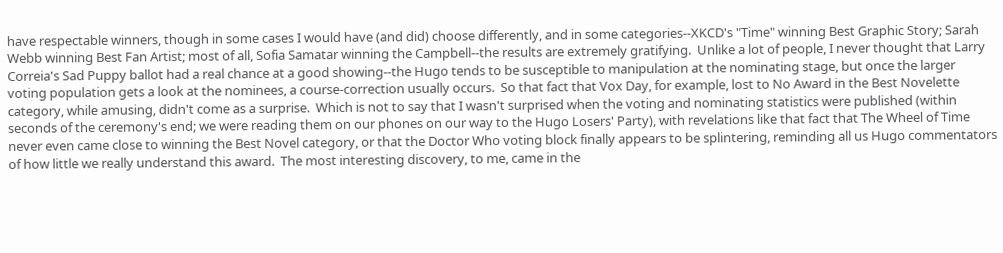have respectable winners, though in some cases I would have (and did) choose differently, and in some categories--XKCD's "Time" winning Best Graphic Story; Sarah Webb winning Best Fan Artist; most of all, Sofia Samatar winning the Campbell--the results are extremely gratifying.  Unlike a lot of people, I never thought that Larry Correia's Sad Puppy ballot had a real chance at a good showing--the Hugo tends to be susceptible to manipulation at the nominating stage, but once the larger voting population gets a look at the nominees, a course-correction usually occurs.  So that fact that Vox Day, for example, lost to No Award in the Best Novelette category, while amusing, didn't come as a surprise.  Which is not to say that I wasn't surprised when the voting and nominating statistics were published (within seconds of the ceremony's end; we were reading them on our phones on our way to the Hugo Losers' Party), with revelations like that fact that The Wheel of Time never even came close to winning the Best Novel category, or that the Doctor Who voting block finally appears to be splintering, reminding all us Hugo commentators of how little we really understand this award.  The most interesting discovery, to me, came in the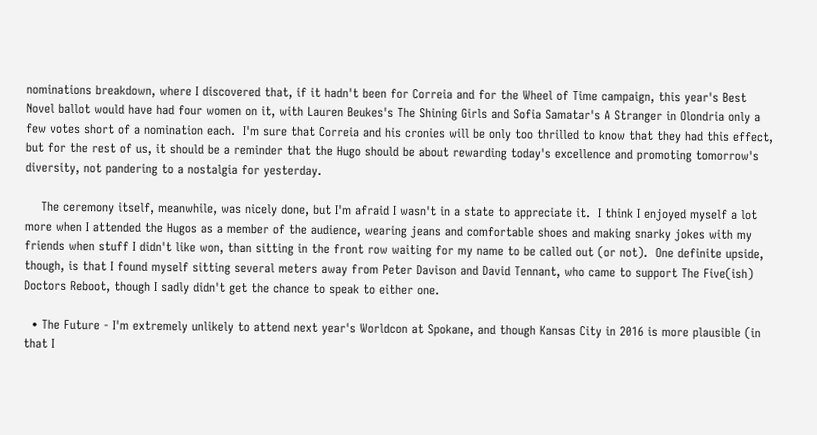nominations breakdown, where I discovered that, if it hadn't been for Correia and for the Wheel of Time campaign, this year's Best Novel ballot would have had four women on it, with Lauren Beukes's The Shining Girls and Sofia Samatar's A Stranger in Olondria only a few votes short of a nomination each.  I'm sure that Correia and his cronies will be only too thrilled to know that they had this effect, but for the rest of us, it should be a reminder that the Hugo should be about rewarding today's excellence and promoting tomorrow's diversity, not pandering to a nostalgia for yesterday.

    The ceremony itself, meanwhile, was nicely done, but I'm afraid I wasn't in a state to appreciate it.  I think I enjoyed myself a lot more when I attended the Hugos as a member of the audience, wearing jeans and comfortable shoes and making snarky jokes with my friends when stuff I didn't like won, than sitting in the front row waiting for my name to be called out (or not).  One definite upside, though, is that I found myself sitting several meters away from Peter Davison and David Tennant, who came to support The Five(ish) Doctors Reboot, though I sadly didn't get the chance to speak to either one.

  • The Future - I'm extremely unlikely to attend next year's Worldcon at Spokane, and though Kansas City in 2016 is more plausible (in that I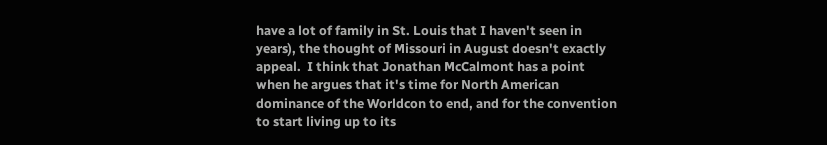have a lot of family in St. Louis that I haven't seen in years), the thought of Missouri in August doesn't exactly appeal.  I think that Jonathan McCalmont has a point when he argues that it's time for North American dominance of the Worldcon to end, and for the convention to start living up to its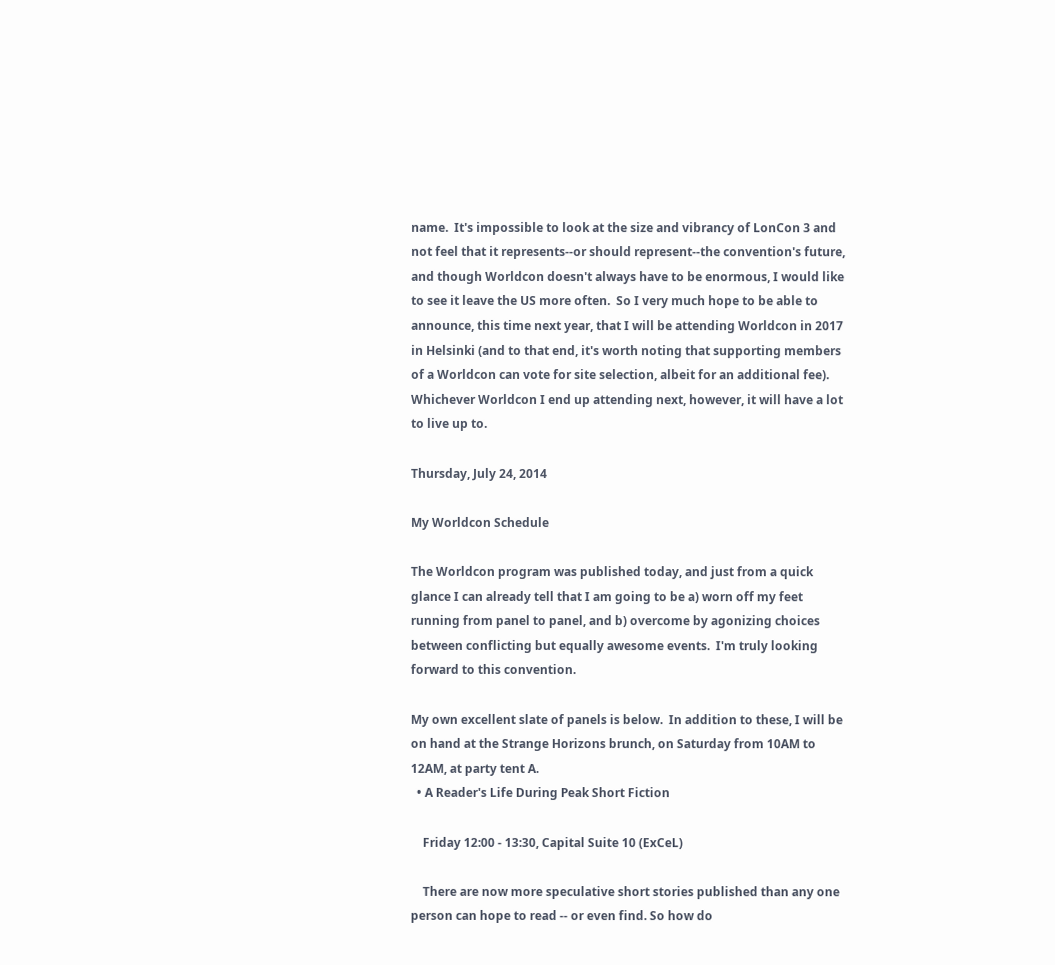name.  It's impossible to look at the size and vibrancy of LonCon 3 and not feel that it represents--or should represent--the convention's future, and though Worldcon doesn't always have to be enormous, I would like to see it leave the US more often.  So I very much hope to be able to announce, this time next year, that I will be attending Worldcon in 2017 in Helsinki (and to that end, it's worth noting that supporting members of a Worldcon can vote for site selection, albeit for an additional fee).  Whichever Worldcon I end up attending next, however, it will have a lot to live up to.

Thursday, July 24, 2014

My Worldcon Schedule

The Worldcon program was published today, and just from a quick glance I can already tell that I am going to be a) worn off my feet running from panel to panel, and b) overcome by agonizing choices between conflicting but equally awesome events.  I'm truly looking forward to this convention.

My own excellent slate of panels is below.  In addition to these, I will be on hand at the Strange Horizons brunch, on Saturday from 10AM to 12AM, at party tent A.
  • A Reader's Life During Peak Short Fiction

    Friday 12:00 - 13:30, Capital Suite 10 (ExCeL)

    There are now more speculative short stories published than any one person can hope to read -- or even find. So how do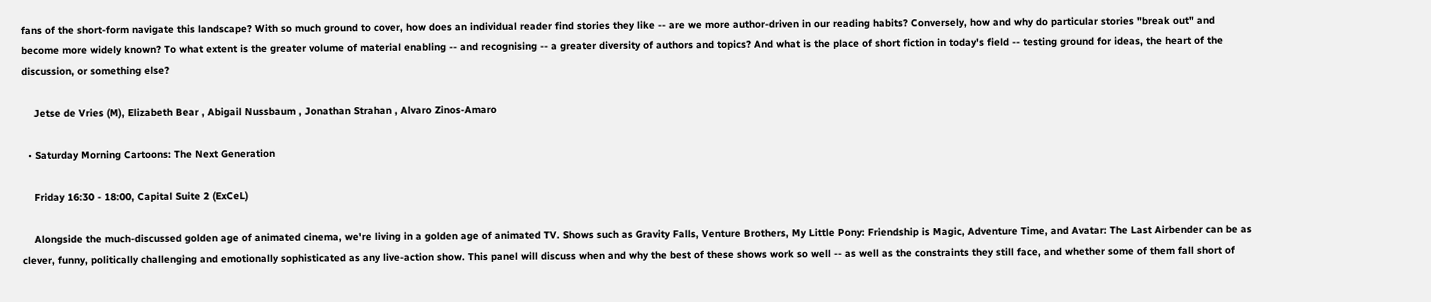fans of the short-form navigate this landscape? With so much ground to cover, how does an individual reader find stories they like -- are we more author-driven in our reading habits? Conversely, how and why do particular stories "break out" and become more widely known? To what extent is the greater volume of material enabling -- and recognising -- a greater diversity of authors and topics? And what is the place of short fiction in today's field -- testing ground for ideas, the heart of the discussion, or something else?

    Jetse de Vries (M), Elizabeth Bear , Abigail Nussbaum , Jonathan Strahan , Alvaro Zinos-Amaro

  • Saturday Morning Cartoons: The Next Generation

    Friday 16:30 - 18:00, Capital Suite 2 (ExCeL)

    Alongside the much-discussed golden age of animated cinema, we're living in a golden age of animated TV. Shows such as Gravity Falls, Venture Brothers, My Little Pony: Friendship is Magic, Adventure Time, and Avatar: The Last Airbender can be as clever, funny, politically challenging and emotionally sophisticated as any live-action show. This panel will discuss when and why the best of these shows work so well -- as well as the constraints they still face, and whether some of them fall short of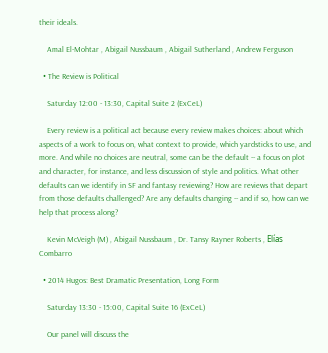their ideals.

    Amal El-Mohtar , Abigail Nussbaum , Abigail Sutherland , Andrew Ferguson

  • The Review is Political

    Saturday 12:00 - 13:30, Capital Suite 2 (ExCeL)

    Every review is a political act because every review makes choices: about which aspects of a work to focus on, what context to provide, which yardsticks to use, and more. And while no choices are neutral, some can be the default -- a focus on plot and character, for instance, and less discussion of style and politics. What other defaults can we identify in SF and fantasy reviewing? How are reviews that depart from those defaults challenged? Are any defaults changing -- and if so, how can we help that process along?

    Kevin McVeigh (M) , Abigail Nussbaum , Dr. Tansy Rayner Roberts , Elías Combarro

  • 2014 Hugos: Best Dramatic Presentation, Long Form

    Saturday 13:30 - 15:00, Capital Suite 16 (ExCeL)

    Our panel will discuss the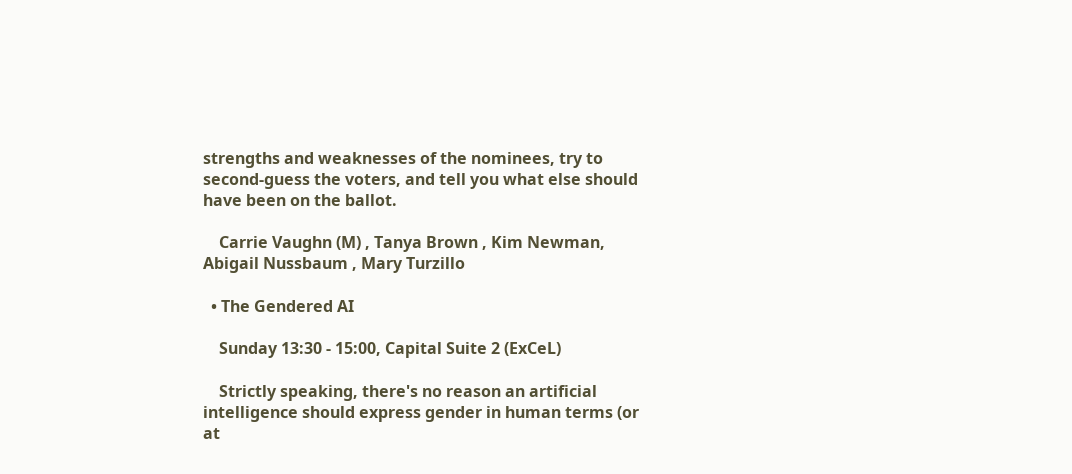strengths and weaknesses of the nominees, try to second-guess the voters, and tell you what else should have been on the ballot.

    Carrie Vaughn (M) , Tanya Brown , Kim Newman, Abigail Nussbaum , Mary Turzillo

  • The Gendered AI

    Sunday 13:30 - 15:00, Capital Suite 2 (ExCeL)

    Strictly speaking, there's no reason an artificial intelligence should express gender in human terms (or at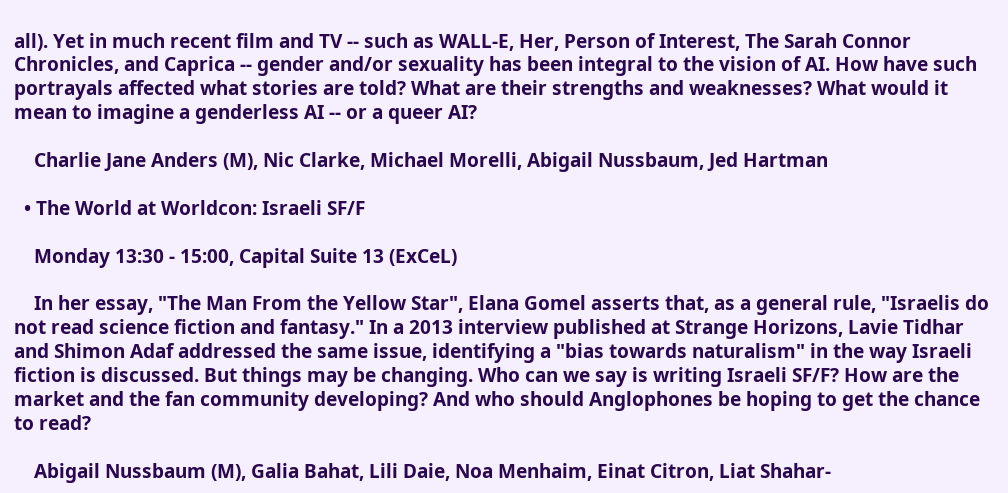all). Yet in much recent film and TV -- such as WALL-E, Her, Person of Interest, The Sarah Connor Chronicles, and Caprica -- gender and/or sexuality has been integral to the vision of AI. How have such portrayals affected what stories are told? What are their strengths and weaknesses? What would it mean to imagine a genderless AI -- or a queer AI?

    Charlie Jane Anders (M), Nic Clarke, Michael Morelli, Abigail Nussbaum, Jed Hartman

  • The World at Worldcon: Israeli SF/F

    Monday 13:30 - 15:00, Capital Suite 13 (ExCeL)

    In her essay, "The Man From the Yellow Star", Elana Gomel asserts that, as a general rule, "Israelis do not read science fiction and fantasy." In a 2013 interview published at Strange Horizons, Lavie Tidhar and Shimon Adaf addressed the same issue, identifying a "bias towards naturalism" in the way Israeli fiction is discussed. But things may be changing. Who can we say is writing Israeli SF/F? How are the market and the fan community developing? And who should Anglophones be hoping to get the chance to read?

    Abigail Nussbaum (M), Galia Bahat, Lili Daie, Noa Menhaim, Einat Citron, Liat Shahar-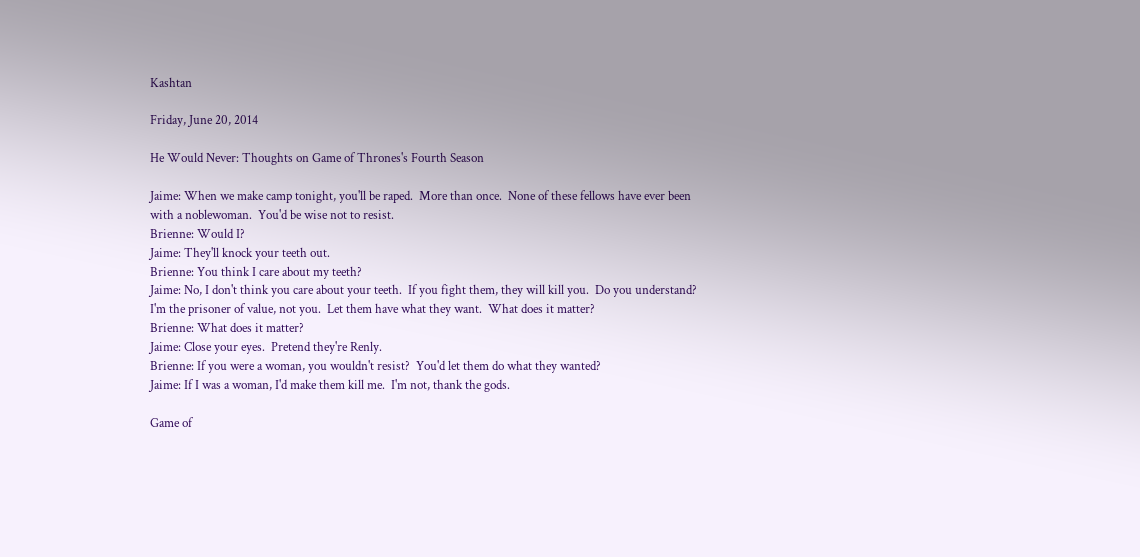Kashtan

Friday, June 20, 2014

He Would Never: Thoughts on Game of Thrones's Fourth Season

Jaime: When we make camp tonight, you'll be raped.  More than once.  None of these fellows have ever been with a noblewoman.  You'd be wise not to resist.
Brienne: Would I?
Jaime: They'll knock your teeth out.
Brienne: You think I care about my teeth?
Jaime: No, I don't think you care about your teeth.  If you fight them, they will kill you.  Do you understand?  I'm the prisoner of value, not you.  Let them have what they want.  What does it matter?
Brienne: What does it matter?
Jaime: Close your eyes.  Pretend they're Renly.
Brienne: If you were a woman, you wouldn't resist?  You'd let them do what they wanted?
Jaime: If I was a woman, I'd make them kill me.  I'm not, thank the gods.

Game of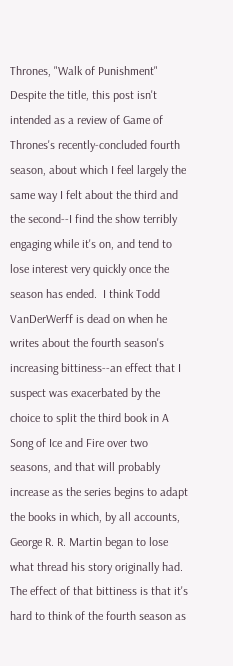Thrones, "Walk of Punishment"
Despite the title, this post isn't intended as a review of Game of Thrones's recently-concluded fourth season, about which I feel largely the same way I felt about the third and the second--I find the show terribly engaging while it's on, and tend to lose interest very quickly once the season has ended.  I think Todd VanDerWerff is dead on when he writes about the fourth season's increasing bittiness--an effect that I suspect was exacerbated by the choice to split the third book in A Song of Ice and Fire over two seasons, and that will probably increase as the series begins to adapt the books in which, by all accounts, George R. R. Martin began to lose what thread his story originally had.  The effect of that bittiness is that it's hard to think of the fourth season as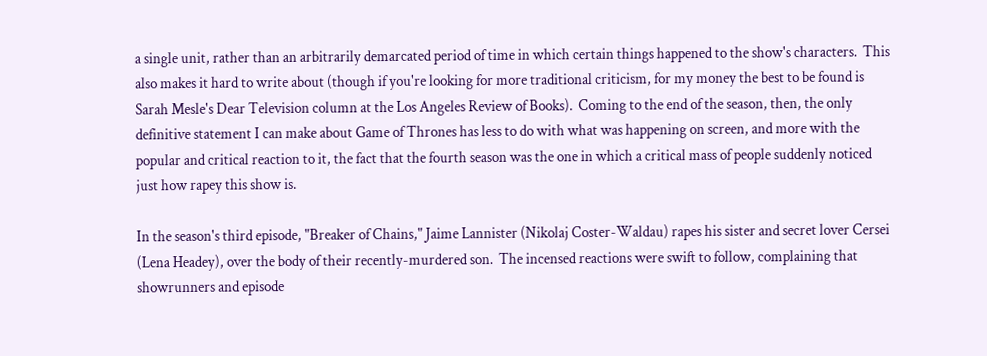a single unit, rather than an arbitrarily demarcated period of time in which certain things happened to the show's characters.  This also makes it hard to write about (though if you're looking for more traditional criticism, for my money the best to be found is Sarah Mesle's Dear Television column at the Los Angeles Review of Books).  Coming to the end of the season, then, the only definitive statement I can make about Game of Thrones has less to do with what was happening on screen, and more with the popular and critical reaction to it, the fact that the fourth season was the one in which a critical mass of people suddenly noticed just how rapey this show is.

In the season's third episode, "Breaker of Chains," Jaime Lannister (Nikolaj Coster-Waldau) rapes his sister and secret lover Cersei (Lena Headey), over the body of their recently-murdered son.  The incensed reactions were swift to follow, complaining that showrunners and episode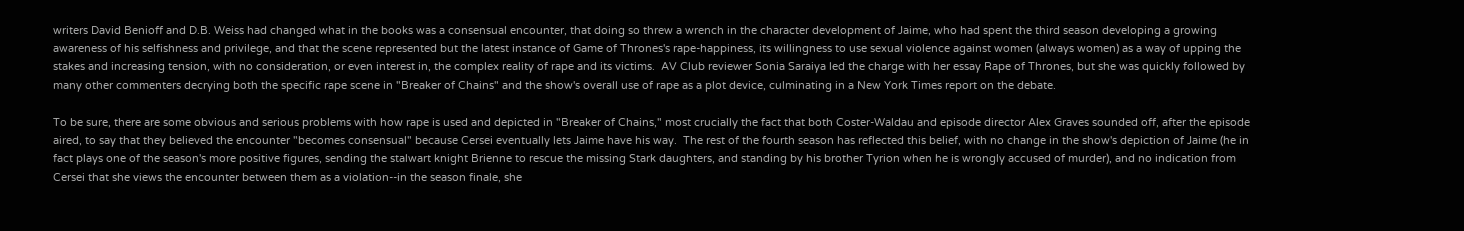writers David Benioff and D.B. Weiss had changed what in the books was a consensual encounter, that doing so threw a wrench in the character development of Jaime, who had spent the third season developing a growing awareness of his selfishness and privilege, and that the scene represented but the latest instance of Game of Thrones's rape-happiness, its willingness to use sexual violence against women (always women) as a way of upping the stakes and increasing tension, with no consideration, or even interest in, the complex reality of rape and its victims.  AV Club reviewer Sonia Saraiya led the charge with her essay Rape of Thrones, but she was quickly followed by many other commenters decrying both the specific rape scene in "Breaker of Chains" and the show's overall use of rape as a plot device, culminating in a New York Times report on the debate.

To be sure, there are some obvious and serious problems with how rape is used and depicted in "Breaker of Chains," most crucially the fact that both Coster-Waldau and episode director Alex Graves sounded off, after the episode aired, to say that they believed the encounter "becomes consensual" because Cersei eventually lets Jaime have his way.  The rest of the fourth season has reflected this belief, with no change in the show's depiction of Jaime (he in fact plays one of the season's more positive figures, sending the stalwart knight Brienne to rescue the missing Stark daughters, and standing by his brother Tyrion when he is wrongly accused of murder), and no indication from Cersei that she views the encounter between them as a violation--in the season finale, she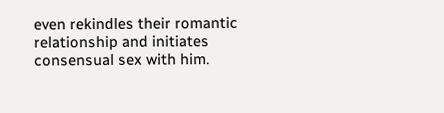even rekindles their romantic relationship and initiates consensual sex with him.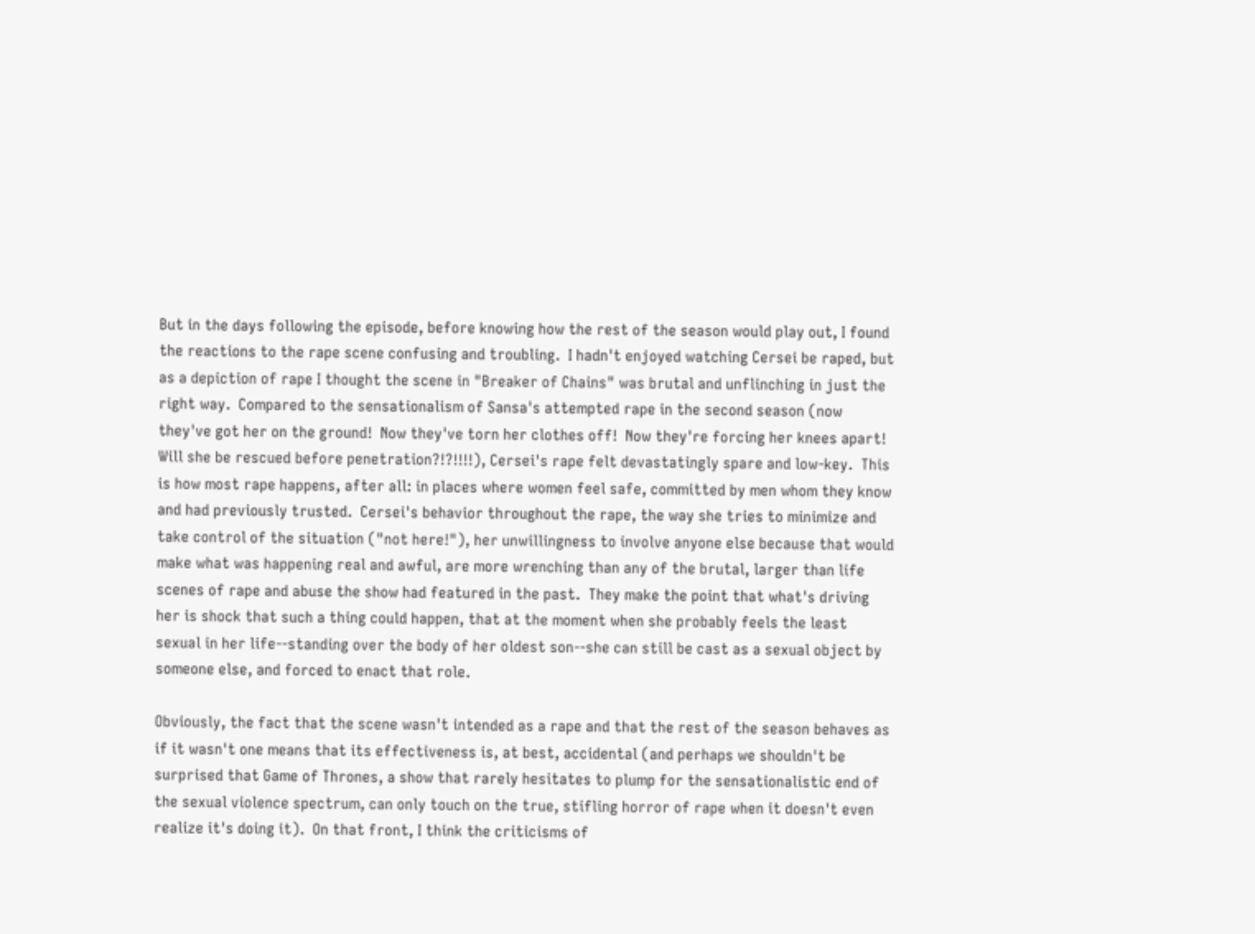But in the days following the episode, before knowing how the rest of the season would play out, I found the reactions to the rape scene confusing and troubling.  I hadn't enjoyed watching Cersei be raped, but as a depiction of rape I thought the scene in "Breaker of Chains" was brutal and unflinching in just the right way.  Compared to the sensationalism of Sansa's attempted rape in the second season (now they've got her on the ground!  Now they've torn her clothes off!  Now they're forcing her knees apart!  Will she be rescued before penetration?!?!!!!), Cersei's rape felt devastatingly spare and low-key.  This is how most rape happens, after all: in places where women feel safe, committed by men whom they know and had previously trusted.  Cersei's behavior throughout the rape, the way she tries to minimize and take control of the situation ("not here!"), her unwillingness to involve anyone else because that would make what was happening real and awful, are more wrenching than any of the brutal, larger than life scenes of rape and abuse the show had featured in the past.  They make the point that what's driving her is shock that such a thing could happen, that at the moment when she probably feels the least sexual in her life--standing over the body of her oldest son--she can still be cast as a sexual object by someone else, and forced to enact that role.

Obviously, the fact that the scene wasn't intended as a rape and that the rest of the season behaves as if it wasn't one means that its effectiveness is, at best, accidental (and perhaps we shouldn't be surprised that Game of Thrones, a show that rarely hesitates to plump for the sensationalistic end of the sexual violence spectrum, can only touch on the true, stifling horror of rape when it doesn't even realize it's doing it).  On that front, I think the criticisms of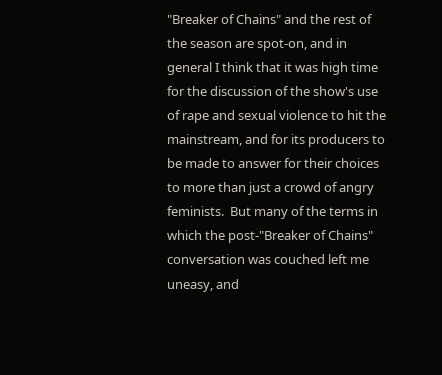"Breaker of Chains" and the rest of the season are spot-on, and in general I think that it was high time for the discussion of the show's use of rape and sexual violence to hit the mainstream, and for its producers to be made to answer for their choices to more than just a crowd of angry feminists.  But many of the terms in which the post-"Breaker of Chains" conversation was couched left me uneasy, and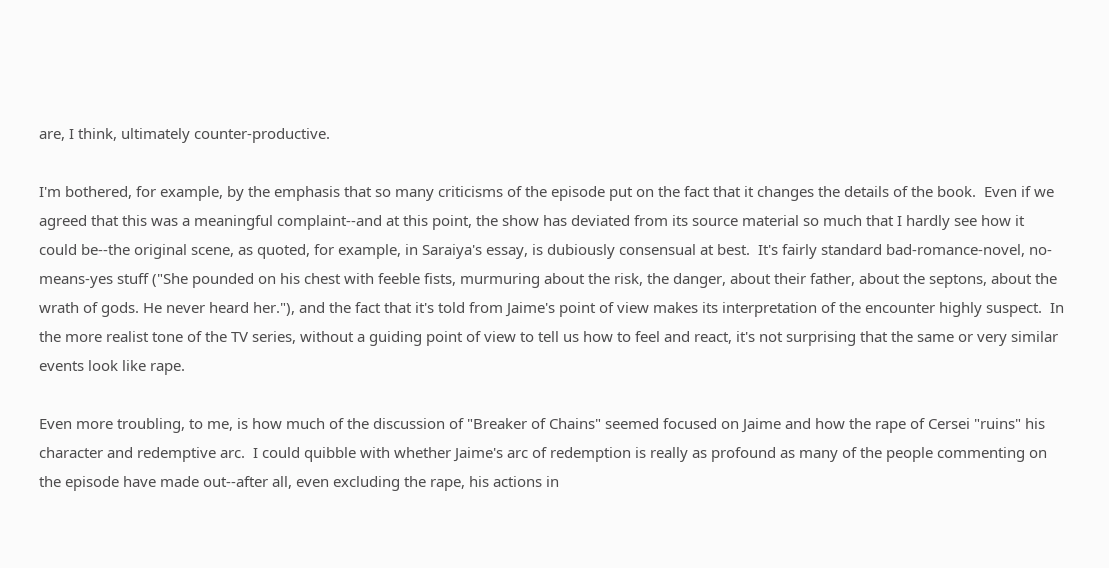are, I think, ultimately counter-productive.

I'm bothered, for example, by the emphasis that so many criticisms of the episode put on the fact that it changes the details of the book.  Even if we agreed that this was a meaningful complaint--and at this point, the show has deviated from its source material so much that I hardly see how it could be--the original scene, as quoted, for example, in Saraiya's essay, is dubiously consensual at best.  It's fairly standard bad-romance-novel, no-means-yes stuff ("She pounded on his chest with feeble fists, murmuring about the risk, the danger, about their father, about the septons, about the wrath of gods. He never heard her."), and the fact that it's told from Jaime's point of view makes its interpretation of the encounter highly suspect.  In the more realist tone of the TV series, without a guiding point of view to tell us how to feel and react, it's not surprising that the same or very similar events look like rape.

Even more troubling, to me, is how much of the discussion of "Breaker of Chains" seemed focused on Jaime and how the rape of Cersei "ruins" his character and redemptive arc.  I could quibble with whether Jaime's arc of redemption is really as profound as many of the people commenting on the episode have made out--after all, even excluding the rape, his actions in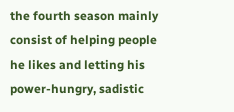the fourth season mainly consist of helping people he likes and letting his power-hungry, sadistic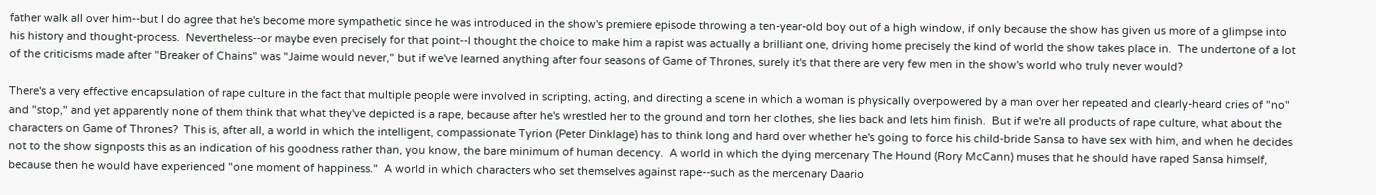father walk all over him--but I do agree that he's become more sympathetic since he was introduced in the show's premiere episode throwing a ten-year-old boy out of a high window, if only because the show has given us more of a glimpse into his history and thought-process.  Nevertheless--or maybe even precisely for that point--I thought the choice to make him a rapist was actually a brilliant one, driving home precisely the kind of world the show takes place in.  The undertone of a lot of the criticisms made after "Breaker of Chains" was "Jaime would never," but if we've learned anything after four seasons of Game of Thrones, surely it's that there are very few men in the show's world who truly never would?

There's a very effective encapsulation of rape culture in the fact that multiple people were involved in scripting, acting, and directing a scene in which a woman is physically overpowered by a man over her repeated and clearly-heard cries of "no" and "stop," and yet apparently none of them think that what they've depicted is a rape, because after he's wrestled her to the ground and torn her clothes, she lies back and lets him finish.  But if we're all products of rape culture, what about the characters on Game of Thrones?  This is, after all, a world in which the intelligent, compassionate Tyrion (Peter Dinklage) has to think long and hard over whether he's going to force his child-bride Sansa to have sex with him, and when he decides not to the show signposts this as an indication of his goodness rather than, you know, the bare minimum of human decency.  A world in which the dying mercenary The Hound (Rory McCann) muses that he should have raped Sansa himself, because then he would have experienced "one moment of happiness."  A world in which characters who set themselves against rape--such as the mercenary Daario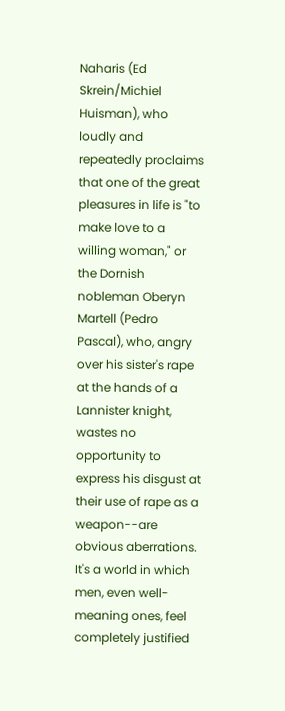Naharis (Ed Skrein/Michiel Huisman), who loudly and repeatedly proclaims that one of the great pleasures in life is "to make love to a willing woman," or the Dornish nobleman Oberyn Martell (Pedro Pascal), who, angry over his sister's rape at the hands of a Lannister knight, wastes no opportunity to express his disgust at their use of rape as a weapon--are obvious aberrations.  It's a world in which men, even well-meaning ones, feel completely justified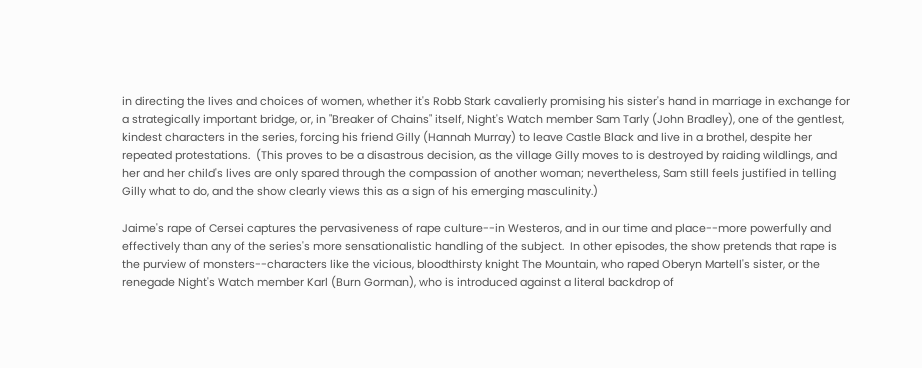in directing the lives and choices of women, whether it's Robb Stark cavalierly promising his sister's hand in marriage in exchange for a strategically important bridge, or, in "Breaker of Chains" itself, Night's Watch member Sam Tarly (John Bradley), one of the gentlest, kindest characters in the series, forcing his friend Gilly (Hannah Murray) to leave Castle Black and live in a brothel, despite her repeated protestations.  (This proves to be a disastrous decision, as the village Gilly moves to is destroyed by raiding wildlings, and her and her child's lives are only spared through the compassion of another woman; nevertheless, Sam still feels justified in telling Gilly what to do, and the show clearly views this as a sign of his emerging masculinity.)

Jaime's rape of Cersei captures the pervasiveness of rape culture--in Westeros, and in our time and place--more powerfully and effectively than any of the series's more sensationalistic handling of the subject.  In other episodes, the show pretends that rape is the purview of monsters--characters like the vicious, bloodthirsty knight The Mountain, who raped Oberyn Martell's sister, or the renegade Night's Watch member Karl (Burn Gorman), who is introduced against a literal backdrop of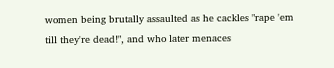women being brutally assaulted as he cackles "rape 'em till they're dead!", and who later menaces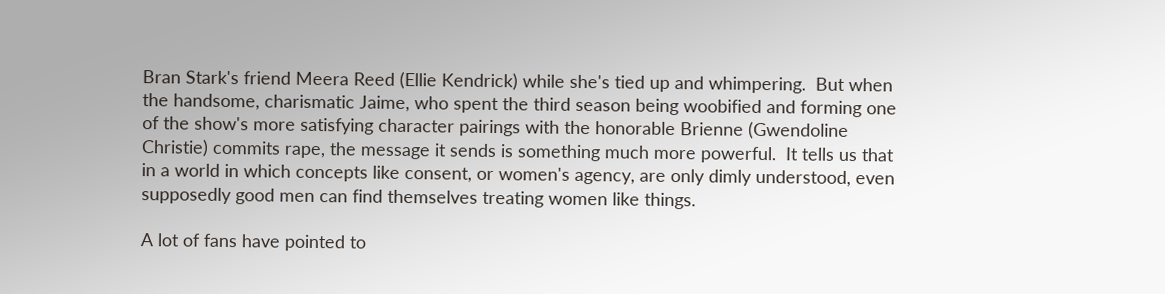Bran Stark's friend Meera Reed (Ellie Kendrick) while she's tied up and whimpering.  But when the handsome, charismatic Jaime, who spent the third season being woobified and forming one of the show's more satisfying character pairings with the honorable Brienne (Gwendoline Christie) commits rape, the message it sends is something much more powerful.  It tells us that in a world in which concepts like consent, or women's agency, are only dimly understood, even supposedly good men can find themselves treating women like things.

A lot of fans have pointed to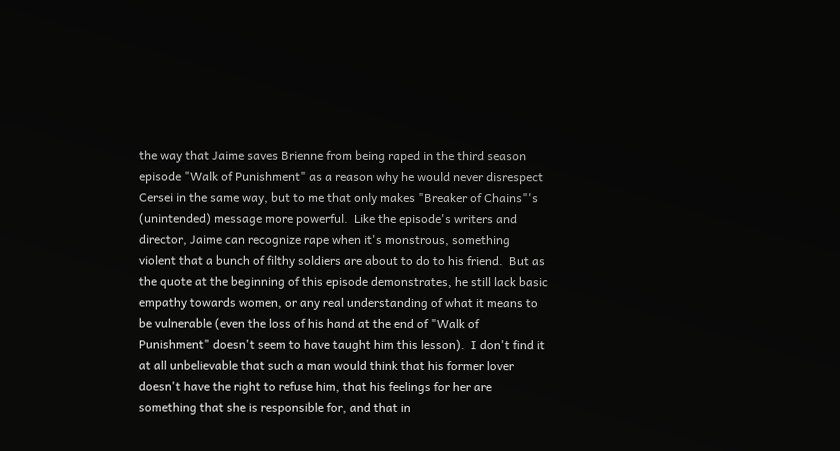the way that Jaime saves Brienne from being raped in the third season episode "Walk of Punishment" as a reason why he would never disrespect Cersei in the same way, but to me that only makes "Breaker of Chains"'s (unintended) message more powerful.  Like the episode's writers and director, Jaime can recognize rape when it's monstrous, something violent that a bunch of filthy soldiers are about to do to his friend.  But as the quote at the beginning of this episode demonstrates, he still lack basic empathy towards women, or any real understanding of what it means to be vulnerable (even the loss of his hand at the end of "Walk of Punishment" doesn't seem to have taught him this lesson).  I don't find it at all unbelievable that such a man would think that his former lover doesn't have the right to refuse him, that his feelings for her are something that she is responsible for, and that in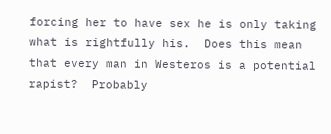forcing her to have sex he is only taking what is rightfully his.  Does this mean that every man in Westeros is a potential rapist?  Probably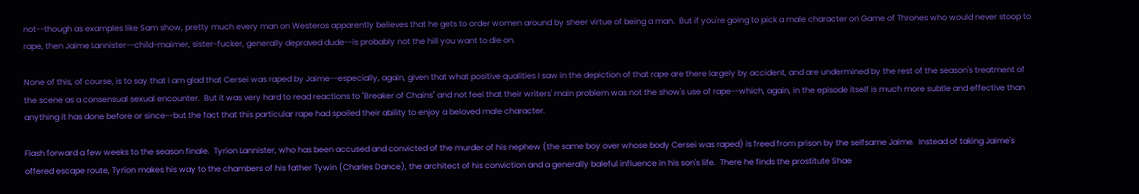not--though as examples like Sam show, pretty much every man on Westeros apparently believes that he gets to order women around by sheer virtue of being a man.  But if you're going to pick a male character on Game of Thrones who would never stoop to rape, then Jaime Lannister--child-maimer, sister-fucker, generally depraved dude--is probably not the hill you want to die on.

None of this, of course, is to say that I am glad that Cersei was raped by Jaime--especially, again, given that what positive qualities I saw in the depiction of that rape are there largely by accident, and are undermined by the rest of the season's treatment of the scene as a consensual sexual encounter.  But it was very hard to read reactions to "Breaker of Chains" and not feel that their writers' main problem was not the show's use of rape--which, again, in the episode itself is much more subtle and effective than anything it has done before or since--but the fact that this particular rape had spoiled their ability to enjoy a beloved male character.

Flash forward a few weeks to the season finale.  Tyrion Lannister, who has been accused and convicted of the murder of his nephew (the same boy over whose body Cersei was raped) is freed from prison by the selfsame Jaime.  Instead of taking Jaime's offered escape route, Tyrion makes his way to the chambers of his father Tywin (Charles Dance), the architect of his conviction and a generally baleful influence in his son's life.  There he finds the prostitute Shae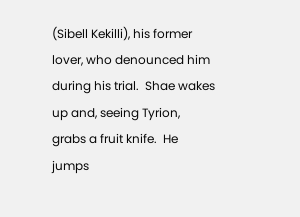(Sibell Kekilli), his former lover, who denounced him during his trial.  Shae wakes up and, seeing Tyrion, grabs a fruit knife.  He jumps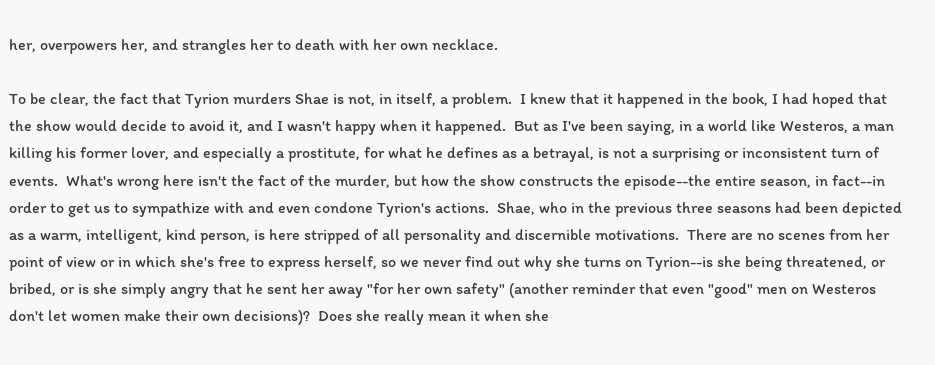her, overpowers her, and strangles her to death with her own necklace.

To be clear, the fact that Tyrion murders Shae is not, in itself, a problem.  I knew that it happened in the book, I had hoped that the show would decide to avoid it, and I wasn't happy when it happened.  But as I've been saying, in a world like Westeros, a man killing his former lover, and especially a prostitute, for what he defines as a betrayal, is not a surprising or inconsistent turn of events.  What's wrong here isn't the fact of the murder, but how the show constructs the episode--the entire season, in fact--in order to get us to sympathize with and even condone Tyrion's actions.  Shae, who in the previous three seasons had been depicted as a warm, intelligent, kind person, is here stripped of all personality and discernible motivations.  There are no scenes from her point of view or in which she's free to express herself, so we never find out why she turns on Tyrion--is she being threatened, or bribed, or is she simply angry that he sent her away "for her own safety" (another reminder that even "good" men on Westeros don't let women make their own decisions)?  Does she really mean it when she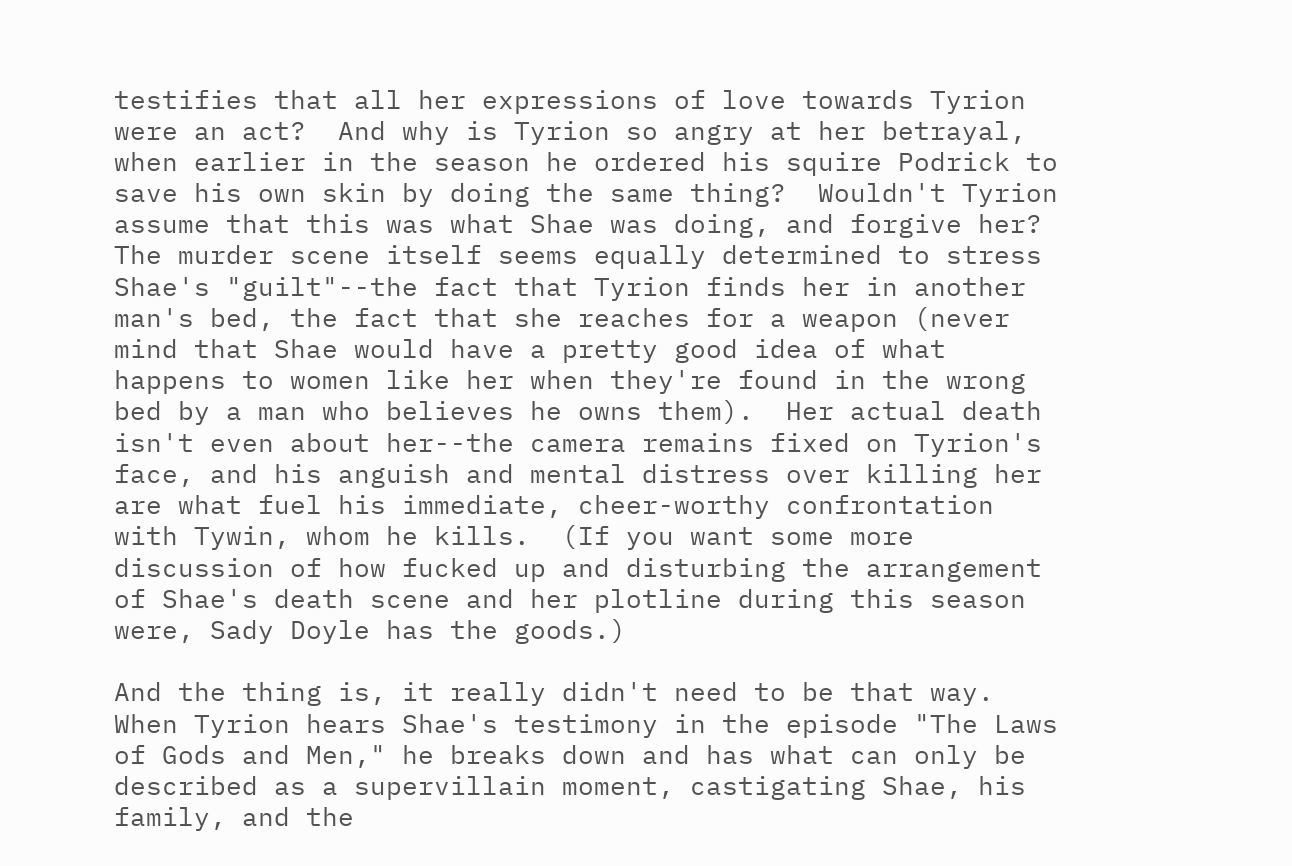testifies that all her expressions of love towards Tyrion were an act?  And why is Tyrion so angry at her betrayal, when earlier in the season he ordered his squire Podrick to save his own skin by doing the same thing?  Wouldn't Tyrion assume that this was what Shae was doing, and forgive her?  The murder scene itself seems equally determined to stress Shae's "guilt"--the fact that Tyrion finds her in another man's bed, the fact that she reaches for a weapon (never mind that Shae would have a pretty good idea of what happens to women like her when they're found in the wrong bed by a man who believes he owns them).  Her actual death isn't even about her--the camera remains fixed on Tyrion's face, and his anguish and mental distress over killing her are what fuel his immediate, cheer-worthy confrontation with Tywin, whom he kills.  (If you want some more discussion of how fucked up and disturbing the arrangement of Shae's death scene and her plotline during this season were, Sady Doyle has the goods.)

And the thing is, it really didn't need to be that way.  When Tyrion hears Shae's testimony in the episode "The Laws of Gods and Men," he breaks down and has what can only be described as a supervillain moment, castigating Shae, his family, and the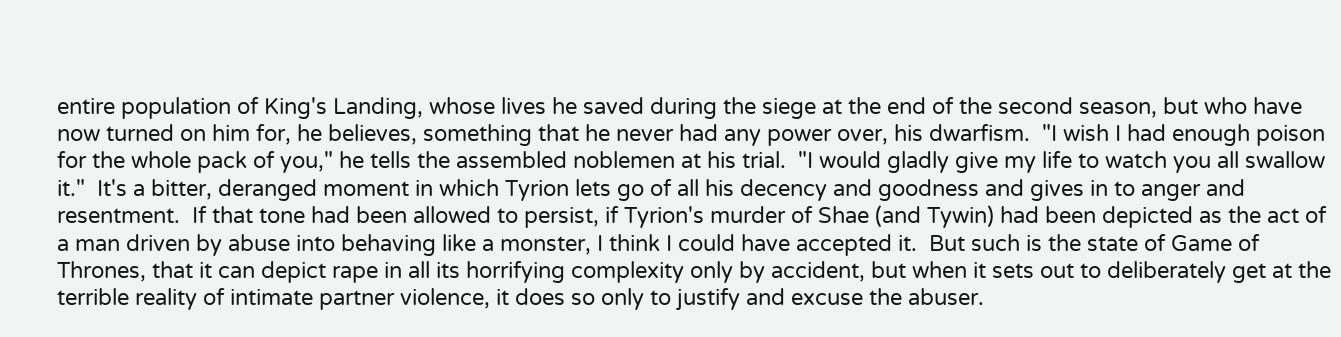entire population of King's Landing, whose lives he saved during the siege at the end of the second season, but who have now turned on him for, he believes, something that he never had any power over, his dwarfism.  "I wish I had enough poison for the whole pack of you," he tells the assembled noblemen at his trial.  "I would gladly give my life to watch you all swallow it."  It's a bitter, deranged moment in which Tyrion lets go of all his decency and goodness and gives in to anger and resentment.  If that tone had been allowed to persist, if Tyrion's murder of Shae (and Tywin) had been depicted as the act of a man driven by abuse into behaving like a monster, I think I could have accepted it.  But such is the state of Game of Thrones, that it can depict rape in all its horrifying complexity only by accident, but when it sets out to deliberately get at the terrible reality of intimate partner violence, it does so only to justify and excuse the abuser.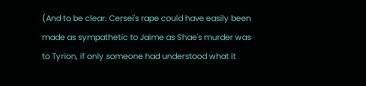(And to be clear: Cersei's rape could have easily been made as sympathetic to Jaime as Shae's murder was to Tyrion, if only someone had understood what it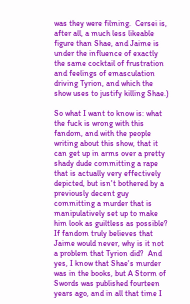was they were filming.  Cersei is, after all, a much less likeable figure than Shae, and Jaime is under the influence of exactly the same cocktail of frustration and feelings of emasculation driving Tyrion, and which the show uses to justify killing Shae.)

So what I want to know is: what the fuck is wrong with this fandom, and with the people writing about this show, that it can get up in arms over a pretty shady dude committing a rape that is actually very effectively depicted, but isn't bothered by a previously decent guy committing a murder that is manipulatively set up to make him look as guiltless as possible?  If fandom truly believes that Jaime would never, why is it not a problem that Tyrion did?  And yes, I know that Shae's murder was in the books, but A Storm of Swords was published fourteen years ago, and in all that time I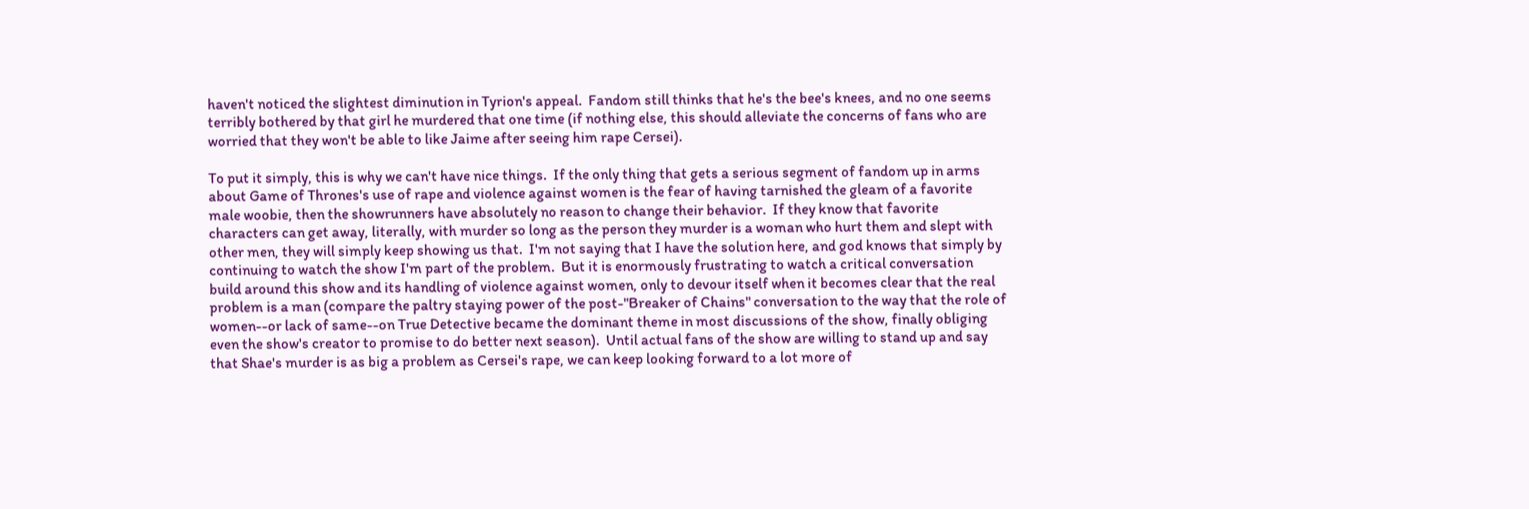haven't noticed the slightest diminution in Tyrion's appeal.  Fandom still thinks that he's the bee's knees, and no one seems terribly bothered by that girl he murdered that one time (if nothing else, this should alleviate the concerns of fans who are worried that they won't be able to like Jaime after seeing him rape Cersei).

To put it simply, this is why we can't have nice things.  If the only thing that gets a serious segment of fandom up in arms about Game of Thrones's use of rape and violence against women is the fear of having tarnished the gleam of a favorite male woobie, then the showrunners have absolutely no reason to change their behavior.  If they know that favorite characters can get away, literally, with murder so long as the person they murder is a woman who hurt them and slept with other men, they will simply keep showing us that.  I'm not saying that I have the solution here, and god knows that simply by continuing to watch the show I'm part of the problem.  But it is enormously frustrating to watch a critical conversation build around this show and its handling of violence against women, only to devour itself when it becomes clear that the real problem is a man (compare the paltry staying power of the post-"Breaker of Chains" conversation to the way that the role of women--or lack of same--on True Detective became the dominant theme in most discussions of the show, finally obliging even the show's creator to promise to do better next season).  Until actual fans of the show are willing to stand up and say that Shae's murder is as big a problem as Cersei's rape, we can keep looking forward to a lot more of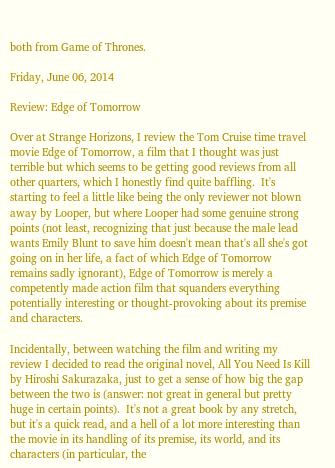both from Game of Thrones.

Friday, June 06, 2014

Review: Edge of Tomorrow

Over at Strange Horizons, I review the Tom Cruise time travel movie Edge of Tomorrow, a film that I thought was just terrible but which seems to be getting good reviews from all other quarters, which I honestly find quite baffling.  It's starting to feel a little like being the only reviewer not blown away by Looper, but where Looper had some genuine strong points (not least, recognizing that just because the male lead wants Emily Blunt to save him doesn't mean that's all she's got going on in her life, a fact of which Edge of Tomorrow remains sadly ignorant), Edge of Tomorrow is merely a competently made action film that squanders everything potentially interesting or thought-provoking about its premise and characters.

Incidentally, between watching the film and writing my review I decided to read the original novel, All You Need Is Kill by Hiroshi Sakurazaka, just to get a sense of how big the gap between the two is (answer: not great in general but pretty huge in certain points).  It's not a great book by any stretch, but it's a quick read, and a hell of a lot more interesting than the movie in its handling of its premise, its world, and its characters (in particular, the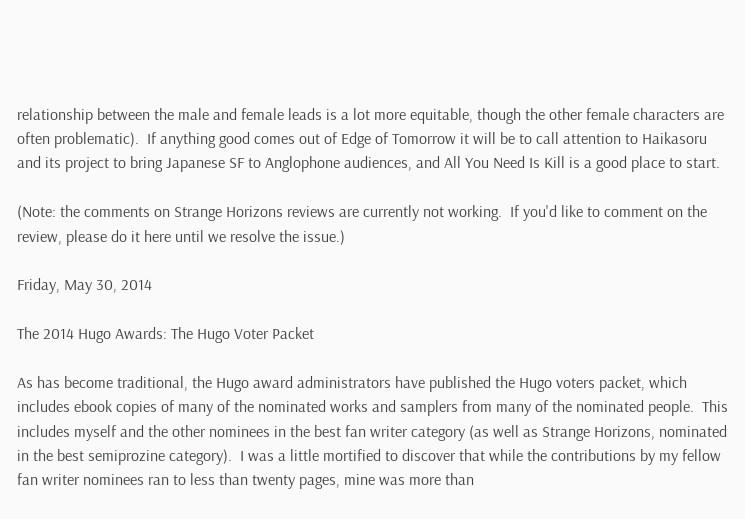relationship between the male and female leads is a lot more equitable, though the other female characters are often problematic).  If anything good comes out of Edge of Tomorrow it will be to call attention to Haikasoru and its project to bring Japanese SF to Anglophone audiences, and All You Need Is Kill is a good place to start.

(Note: the comments on Strange Horizons reviews are currently not working.  If you'd like to comment on the review, please do it here until we resolve the issue.)

Friday, May 30, 2014

The 2014 Hugo Awards: The Hugo Voter Packet

As has become traditional, the Hugo award administrators have published the Hugo voters packet, which includes ebook copies of many of the nominated works and samplers from many of the nominated people.  This includes myself and the other nominees in the best fan writer category (as well as Strange Horizons, nominated in the best semiprozine category).  I was a little mortified to discover that while the contributions by my fellow fan writer nominees ran to less than twenty pages, mine was more than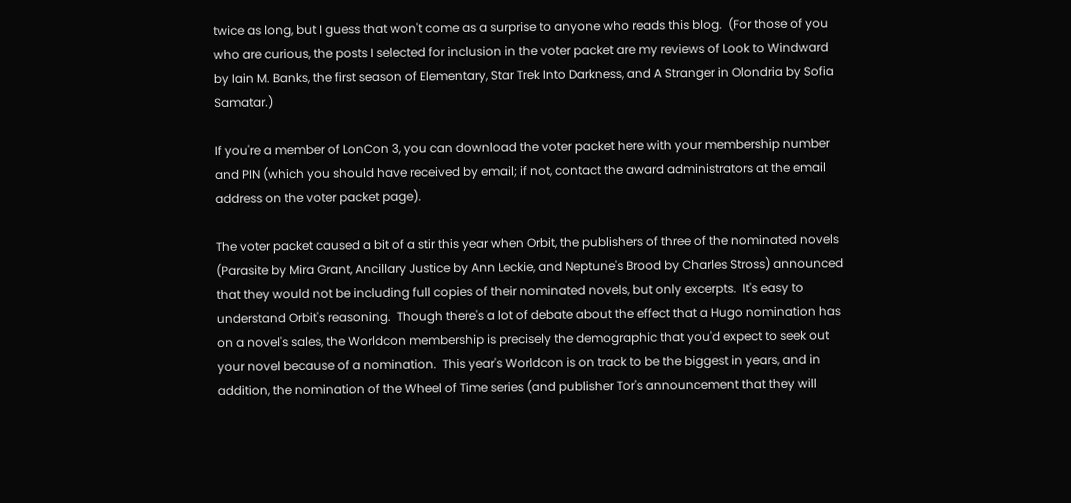twice as long, but I guess that won't come as a surprise to anyone who reads this blog.  (For those of you who are curious, the posts I selected for inclusion in the voter packet are my reviews of Look to Windward by Iain M. Banks, the first season of Elementary, Star Trek Into Darkness, and A Stranger in Olondria by Sofia Samatar.)

If you're a member of LonCon 3, you can download the voter packet here with your membership number and PIN (which you should have received by email; if not, contact the award administrators at the email address on the voter packet page).

The voter packet caused a bit of a stir this year when Orbit, the publishers of three of the nominated novels (Parasite by Mira Grant, Ancillary Justice by Ann Leckie, and Neptune's Brood by Charles Stross) announced that they would not be including full copies of their nominated novels, but only excerpts.  It's easy to understand Orbit's reasoning.  Though there's a lot of debate about the effect that a Hugo nomination has on a novel's sales, the Worldcon membership is precisely the demographic that you'd expect to seek out your novel because of a nomination.  This year's Worldcon is on track to be the biggest in years, and in addition, the nomination of the Wheel of Time series (and publisher Tor's announcement that they will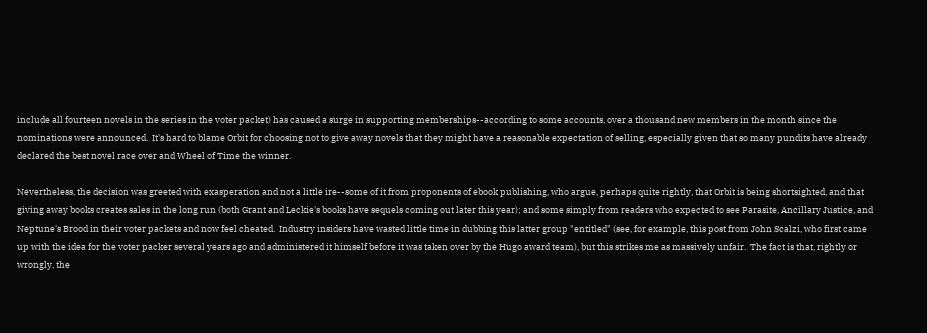include all fourteen novels in the series in the voter packet) has caused a surge in supporting memberships--according to some accounts, over a thousand new members in the month since the nominations were announced.  It's hard to blame Orbit for choosing not to give away novels that they might have a reasonable expectation of selling, especially given that so many pundits have already declared the best novel race over and Wheel of Time the winner.

Nevertheless, the decision was greeted with exasperation and not a little ire--some of it from proponents of ebook publishing, who argue, perhaps quite rightly, that Orbit is being shortsighted, and that giving away books creates sales in the long run (both Grant and Leckie's books have sequels coming out later this year); and some simply from readers who expected to see Parasite, Ancillary Justice, and Neptune's Brood in their voter packets and now feel cheated.  Industry insiders have wasted little time in dubbing this latter group "entitled" (see, for example, this post from John Scalzi, who first came up with the idea for the voter packer several years ago and administered it himself before it was taken over by the Hugo award team), but this strikes me as massively unfair.  The fact is that, rightly or wrongly, the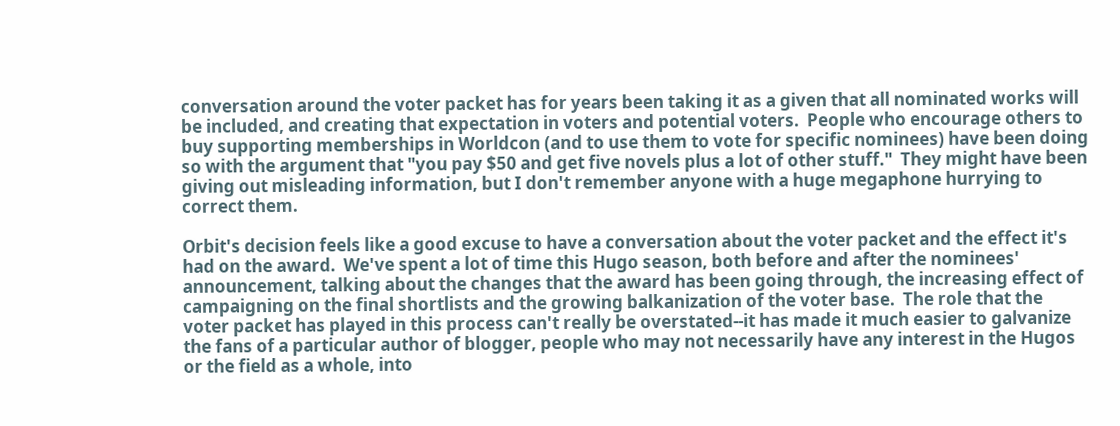conversation around the voter packet has for years been taking it as a given that all nominated works will be included, and creating that expectation in voters and potential voters.  People who encourage others to buy supporting memberships in Worldcon (and to use them to vote for specific nominees) have been doing so with the argument that "you pay $50 and get five novels plus a lot of other stuff."  They might have been giving out misleading information, but I don't remember anyone with a huge megaphone hurrying to correct them.

Orbit's decision feels like a good excuse to have a conversation about the voter packet and the effect it's had on the award.  We've spent a lot of time this Hugo season, both before and after the nominees' announcement, talking about the changes that the award has been going through, the increasing effect of campaigning on the final shortlists and the growing balkanization of the voter base.  The role that the voter packet has played in this process can't really be overstated--it has made it much easier to galvanize the fans of a particular author of blogger, people who may not necessarily have any interest in the Hugos or the field as a whole, into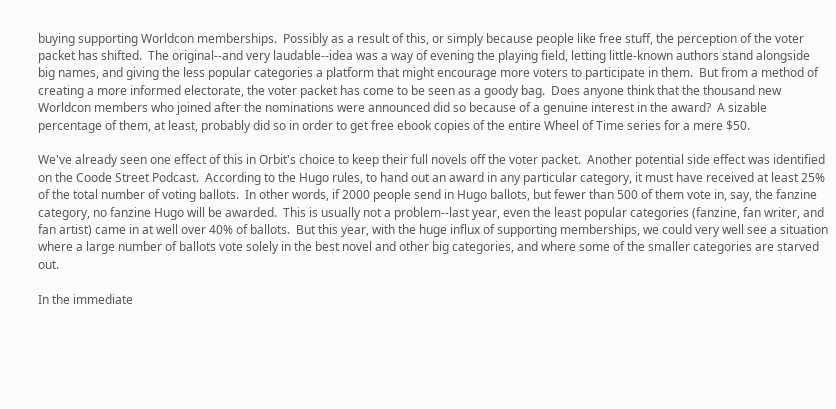buying supporting Worldcon memberships.  Possibly as a result of this, or simply because people like free stuff, the perception of the voter packet has shifted.  The original--and very laudable--idea was a way of evening the playing field, letting little-known authors stand alongside big names, and giving the less popular categories a platform that might encourage more voters to participate in them.  But from a method of creating a more informed electorate, the voter packet has come to be seen as a goody bag.  Does anyone think that the thousand new Worldcon members who joined after the nominations were announced did so because of a genuine interest in the award?  A sizable percentage of them, at least, probably did so in order to get free ebook copies of the entire Wheel of Time series for a mere $50.

We've already seen one effect of this in Orbit's choice to keep their full novels off the voter packet.  Another potential side effect was identified on the Coode Street Podcast.  According to the Hugo rules, to hand out an award in any particular category, it must have received at least 25% of the total number of voting ballots.  In other words, if 2000 people send in Hugo ballots, but fewer than 500 of them vote in, say, the fanzine category, no fanzine Hugo will be awarded.  This is usually not a problem--last year, even the least popular categories (fanzine, fan writer, and fan artist) came in at well over 40% of ballots.  But this year, with the huge influx of supporting memberships, we could very well see a situation where a large number of ballots vote solely in the best novel and other big categories, and where some of the smaller categories are starved out.

In the immediate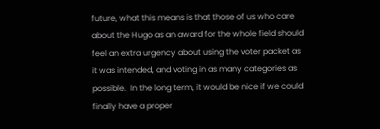future, what this means is that those of us who care about the Hugo as an award for the whole field should feel an extra urgency about using the voter packet as it was intended, and voting in as many categories as possible.  In the long term, it would be nice if we could finally have a proper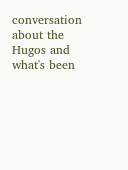conversation about the Hugos and what's been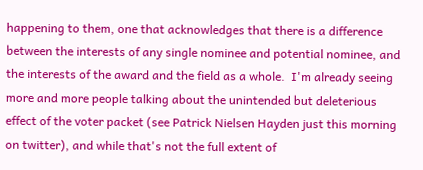happening to them, one that acknowledges that there is a difference between the interests of any single nominee and potential nominee, and the interests of the award and the field as a whole.  I'm already seeing more and more people talking about the unintended but deleterious effect of the voter packet (see Patrick Nielsen Hayden just this morning on twitter), and while that's not the full extent of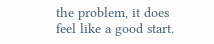the problem, it does feel like a good start.